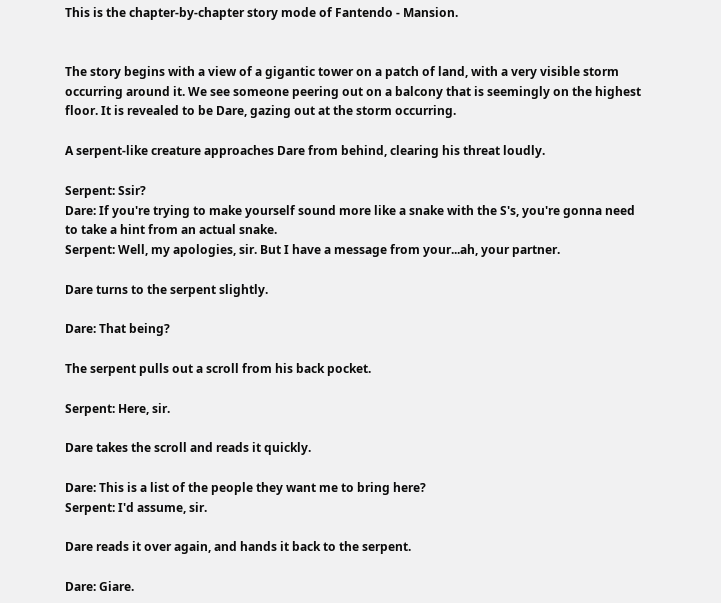This is the chapter-by-chapter story mode of Fantendo - Mansion.


The story begins with a view of a gigantic tower on a patch of land, with a very visible storm occurring around it. We see someone peering out on a balcony that is seemingly on the highest floor. It is revealed to be Dare, gazing out at the storm occurring.

A serpent-like creature approaches Dare from behind, clearing his threat loudly.

Serpent: Ssir?
Dare: If you're trying to make yourself sound more like a snake with the S's, you're gonna need to take a hint from an actual snake.
Serpent: Well, my apologies, sir. But I have a message from your...ah, your partner.

Dare turns to the serpent slightly.

Dare: That being?

The serpent pulls out a scroll from his back pocket.

Serpent: Here, sir.

Dare takes the scroll and reads it quickly.

Dare: This is a list of the people they want me to bring here?
Serpent: I'd assume, sir.

Dare reads it over again, and hands it back to the serpent.

Dare: Giare.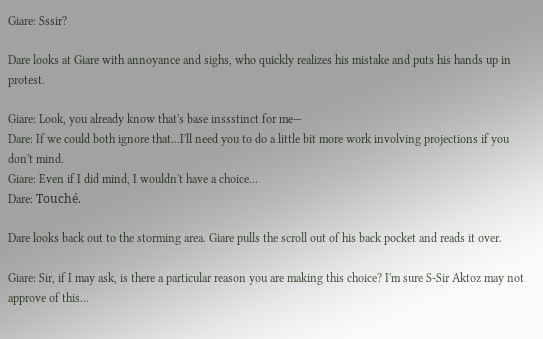Giare: Sssir?

Dare looks at Giare with annoyance and sighs, who quickly realizes his mistake and puts his hands up in protest.

Giare: Look, you already know that's base inssstinct for me—
Dare: If we could both ignore that...I'll need you to do a little bit more work involving projections if you don't mind.
Giare: Even if I did mind, I wouldn't have a choice...
Dare: Touché.

Dare looks back out to the storming area. Giare pulls the scroll out of his back pocket and reads it over.

Giare: Sir, if I may ask, is there a particular reason you are making this choice? I'm sure S-Sir Aktoz may not approve of this...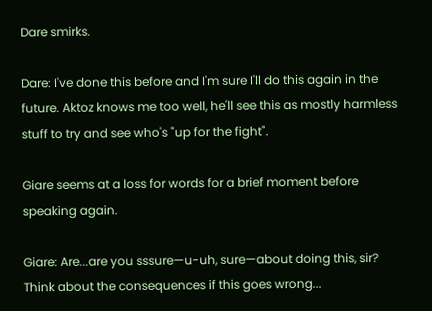Dare smirks.

Dare: I've done this before and I'm sure I'll do this again in the future. Aktoz knows me too well, he'll see this as mostly harmless stuff to try and see who's "up for the fight".

Giare seems at a loss for words for a brief moment before speaking again.

Giare: Are...are you sssure—u-uh, sure—about doing this, sir? Think about the consequences if this goes wrong...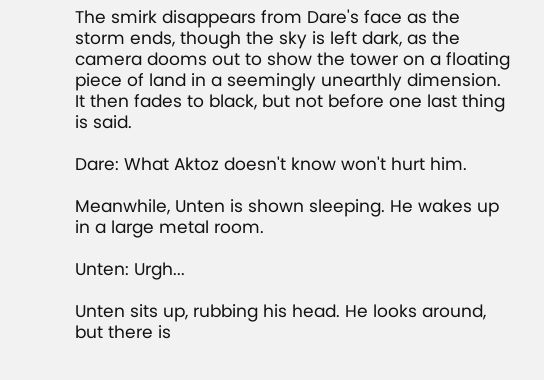The smirk disappears from Dare's face as the storm ends, though the sky is left dark, as the camera dooms out to show the tower on a floating piece of land in a seemingly unearthly dimension. It then fades to black, but not before one last thing is said.

Dare: What Aktoz doesn't know won't hurt him.

Meanwhile, Unten is shown sleeping. He wakes up in a large metal room.

Unten: Urgh...

Unten sits up, rubbing his head. He looks around, but there is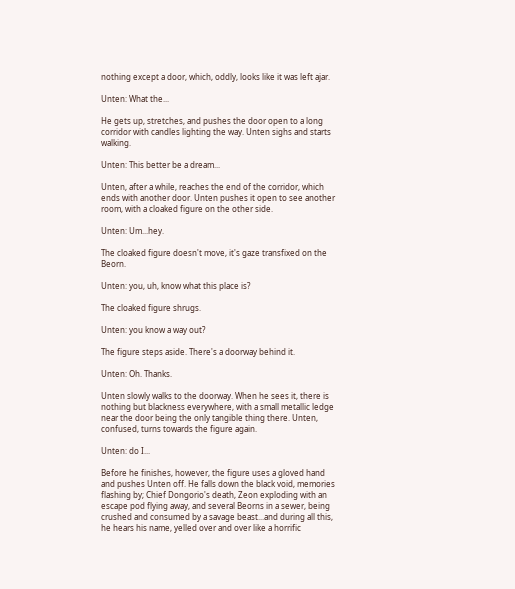nothing except a door, which, oddly, looks like it was left ajar.

Unten: What the...

He gets up, stretches, and pushes the door open to a long corridor with candles lighting the way. Unten sighs and starts walking.

Unten: This better be a dream...

Unten, after a while, reaches the end of the corridor, which ends with another door. Unten pushes it open to see another room, with a cloaked figure on the other side.

Unten: Um...hey.

The cloaked figure doesn't move, it's gaze transfixed on the Beorn.

Unten: you, uh, know what this place is?

The cloaked figure shrugs.

Unten: you know a way out?

The figure steps aside. There's a doorway behind it.

Unten: Oh. Thanks.

Unten slowly walks to the doorway. When he sees it, there is nothing but blackness everywhere, with a small metallic ledge near the door being the only tangible thing there. Unten, confused, turns towards the figure again.

Unten: do I...

Before he finishes, however, the figure uses a gloved hand and pushes Unten off. He falls down the black void, memories flashing by; Chief Dongorio's death, Zeon exploding with an escape pod flying away, and several Beorns in a sewer, being crushed and consumed by a savage beast...and during all this, he hears his name, yelled over and over like a horrific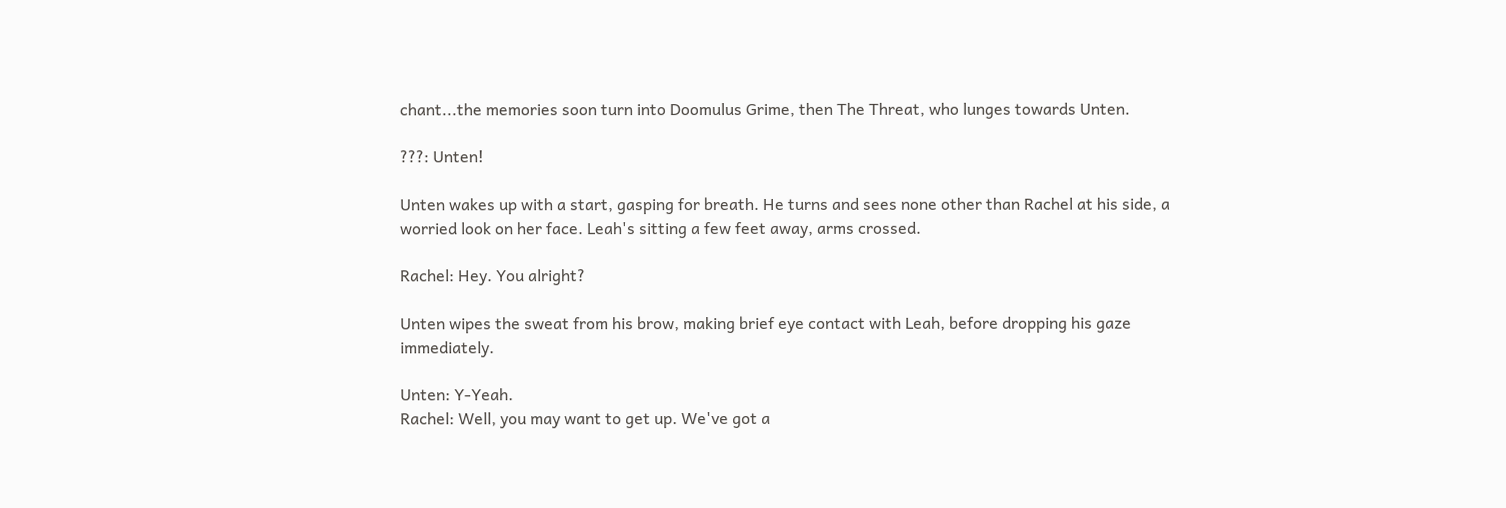chant...the memories soon turn into Doomulus Grime, then The Threat, who lunges towards Unten.

???: Unten!

Unten wakes up with a start, gasping for breath. He turns and sees none other than Rachel at his side, a worried look on her face. Leah's sitting a few feet away, arms crossed.

Rachel: Hey. You alright?

Unten wipes the sweat from his brow, making brief eye contact with Leah, before dropping his gaze immediately.

Unten: Y-Yeah.
Rachel: Well, you may want to get up. We've got a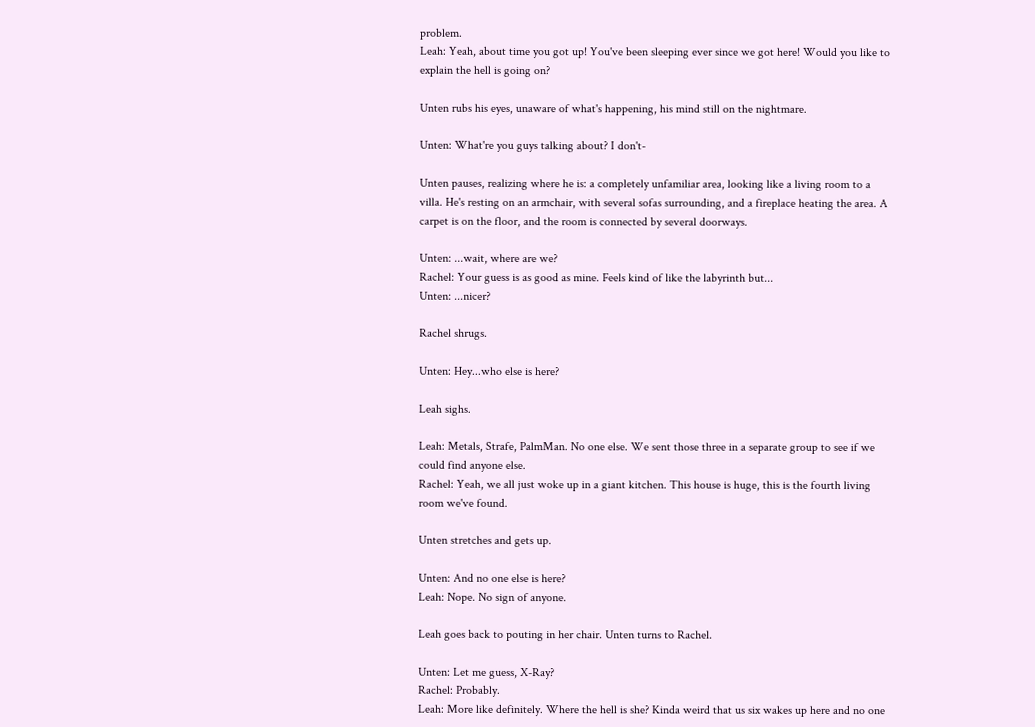problem.
Leah: Yeah, about time you got up! You've been sleeping ever since we got here! Would you like to explain the hell is going on?

Unten rubs his eyes, unaware of what's happening, his mind still on the nightmare.

Unten: What're you guys talking about? I don't-

Unten pauses, realizing where he is: a completely unfamiliar area, looking like a living room to a villa. He's resting on an armchair, with several sofas surrounding, and a fireplace heating the area. A carpet is on the floor, and the room is connected by several doorways.

Unten: ...wait, where are we?
Rachel: Your guess is as good as mine. Feels kind of like the labyrinth but...
Unten: ...nicer?

Rachel shrugs.

Unten: Hey...who else is here?

Leah sighs.

Leah: Metals, Strafe, PalmMan. No one else. We sent those three in a separate group to see if we could find anyone else.
Rachel: Yeah, we all just woke up in a giant kitchen. This house is huge, this is the fourth living room we've found.

Unten stretches and gets up.

Unten: And no one else is here?
Leah: Nope. No sign of anyone.

Leah goes back to pouting in her chair. Unten turns to Rachel.

Unten: Let me guess, X-Ray?
Rachel: Probably.
Leah: More like definitely. Where the hell is she? Kinda weird that us six wakes up here and no one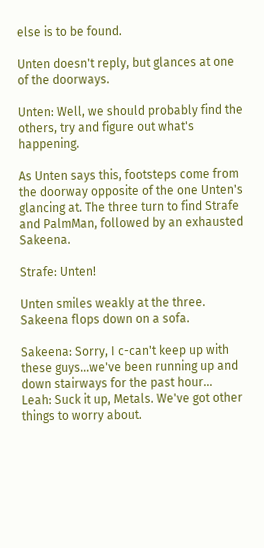else is to be found.

Unten doesn't reply, but glances at one of the doorways.

Unten: Well, we should probably find the others, try and figure out what's happening.

As Unten says this, footsteps come from the doorway opposite of the one Unten's glancing at. The three turn to find Strafe and PalmMan, followed by an exhausted Sakeena.

Strafe: Unten!

Unten smiles weakly at the three. Sakeena flops down on a sofa.

Sakeena: Sorry, I c-can't keep up with these guys...we've been running up and down stairways for the past hour...
Leah: Suck it up, Metals. We've got other things to worry about.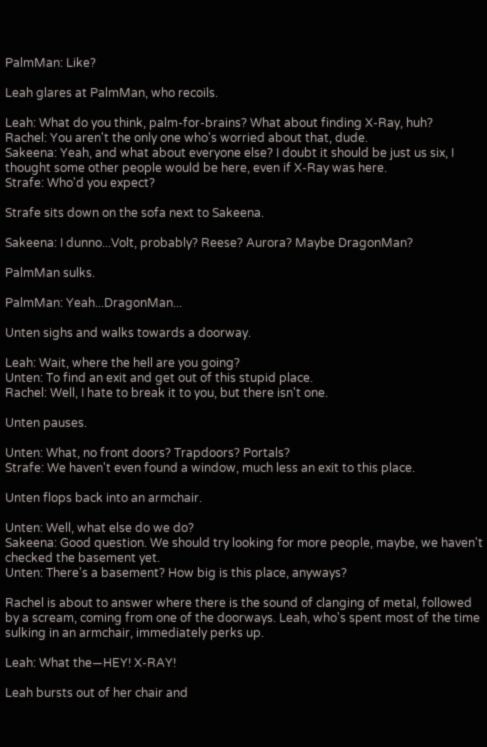PalmMan: Like?

Leah glares at PalmMan, who recoils.

Leah: What do you think, palm-for-brains? What about finding X-Ray, huh?
Rachel: You aren't the only one who's worried about that, dude.
Sakeena: Yeah, and what about everyone else? I doubt it should be just us six, I thought some other people would be here, even if X-Ray was here.
Strafe: Who'd you expect?

Strafe sits down on the sofa next to Sakeena.

Sakeena: I dunno...Volt, probably? Reese? Aurora? Maybe DragonMan?

PalmMan sulks.

PalmMan: Yeah...DragonMan...

Unten sighs and walks towards a doorway.

Leah: Wait, where the hell are you going?
Unten: To find an exit and get out of this stupid place.
Rachel: Well, I hate to break it to you, but there isn't one.

Unten pauses.

Unten: What, no front doors? Trapdoors? Portals?
Strafe: We haven't even found a window, much less an exit to this place.

Unten flops back into an armchair.

Unten: Well, what else do we do?
Sakeena: Good question. We should try looking for more people, maybe, we haven't checked the basement yet.
Unten: There's a basement? How big is this place, anyways?

Rachel is about to answer where there is the sound of clanging of metal, followed by a scream, coming from one of the doorways. Leah, who's spent most of the time sulking in an armchair, immediately perks up.

Leah: What the—HEY! X-RAY!

Leah bursts out of her chair and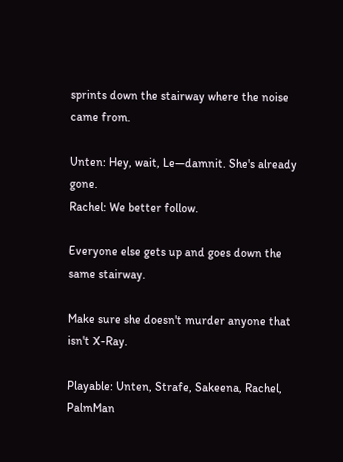sprints down the stairway where the noise came from.

Unten: Hey, wait, Le—damnit. She's already gone.
Rachel: We better follow.

Everyone else gets up and goes down the same stairway.

Make sure she doesn't murder anyone that isn't X-Ray.

Playable: Unten, Strafe, Sakeena, Rachel, PalmMan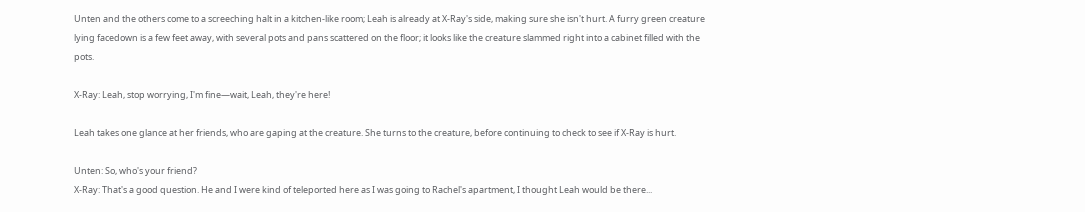Unten and the others come to a screeching halt in a kitchen-like room; Leah is already at X-Ray's side, making sure she isn't hurt. A furry green creature lying facedown is a few feet away, with several pots and pans scattered on the floor; it looks like the creature slammed right into a cabinet filled with the pots.

X-Ray: Leah, stop worrying, I'm fine—wait, Leah, they're here!

Leah takes one glance at her friends, who are gaping at the creature. She turns to the creature, before continuing to check to see if X-Ray is hurt.

Unten: So, who's your friend?
X-Ray: That's a good question. He and I were kind of teleported here as I was going to Rachel's apartment, I thought Leah would be there...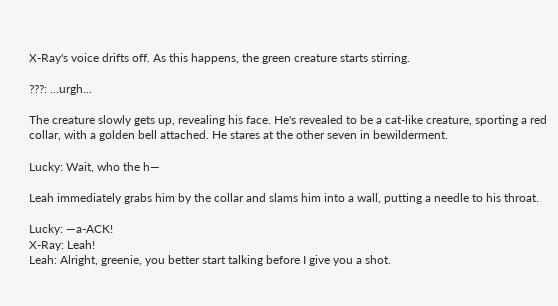X-Ray's voice drifts off. As this happens, the green creature starts stirring.

???: ...urgh...

The creature slowly gets up, revealing his face. He's revealed to be a cat-like creature, sporting a red collar, with a golden bell attached. He stares at the other seven in bewilderment.

Lucky: Wait, who the h—

Leah immediately grabs him by the collar and slams him into a wall, putting a needle to his throat.

Lucky: —a-ACK!
X-Ray: Leah!
Leah: Alright, greenie, you better start talking before I give you a shot.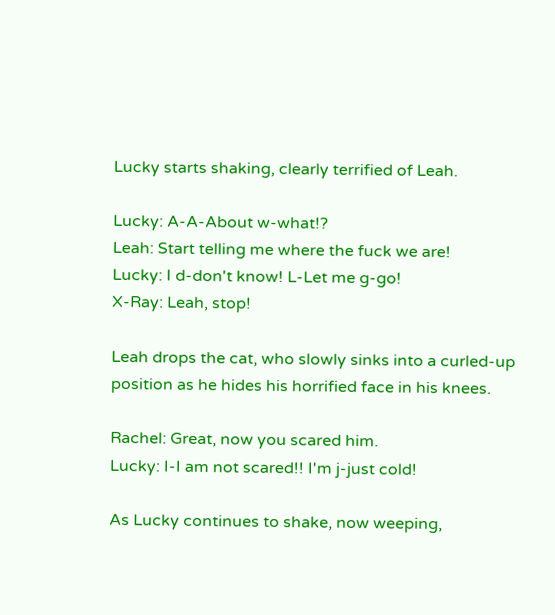Lucky starts shaking, clearly terrified of Leah.

Lucky: A-A-About w-what!?
Leah: Start telling me where the fuck we are!
Lucky: I d-don't know! L-Let me g-go!
X-Ray: Leah, stop!

Leah drops the cat, who slowly sinks into a curled-up position as he hides his horrified face in his knees.

Rachel: Great, now you scared him.
Lucky: I-I am not scared!! I'm j-just cold!

As Lucky continues to shake, now weeping,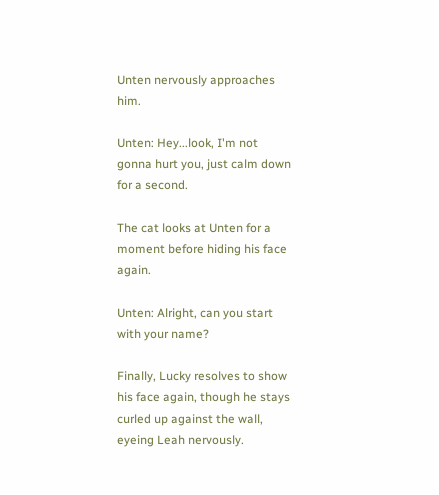Unten nervously approaches him.

Unten: Hey...look, I'm not gonna hurt you, just calm down for a second.

The cat looks at Unten for a moment before hiding his face again.

Unten: Alright, can you start with your name?

Finally, Lucky resolves to show his face again, though he stays curled up against the wall, eyeing Leah nervously.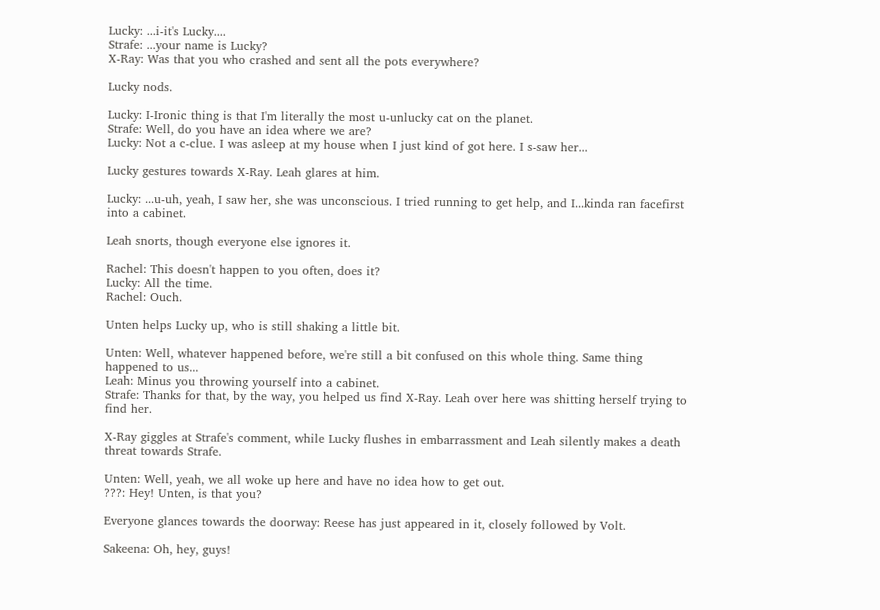Lucky: ...i-it's Lucky....
Strafe: ...your name is Lucky?
X-Ray: Was that you who crashed and sent all the pots everywhere?

Lucky nods.

Lucky: I-Ironic thing is that I'm literally the most u-unlucky cat on the planet.
Strafe: Well, do you have an idea where we are?
Lucky: Not a c-clue. I was asleep at my house when I just kind of got here. I s-saw her...

Lucky gestures towards X-Ray. Leah glares at him.

Lucky: ...u-uh, yeah, I saw her, she was unconscious. I tried running to get help, and I...kinda ran facefirst into a cabinet.

Leah snorts, though everyone else ignores it.

Rachel: This doesn't happen to you often, does it?
Lucky: All the time.
Rachel: Ouch.

Unten helps Lucky up, who is still shaking a little bit.

Unten: Well, whatever happened before, we're still a bit confused on this whole thing. Same thing happened to us...
Leah: Minus you throwing yourself into a cabinet.
Strafe: Thanks for that, by the way, you helped us find X-Ray. Leah over here was shitting herself trying to find her.

X-Ray giggles at Strafe's comment, while Lucky flushes in embarrassment and Leah silently makes a death threat towards Strafe.

Unten: Well, yeah, we all woke up here and have no idea how to get out.
???: Hey! Unten, is that you?

Everyone glances towards the doorway: Reese has just appeared in it, closely followed by Volt.

Sakeena: Oh, hey, guys!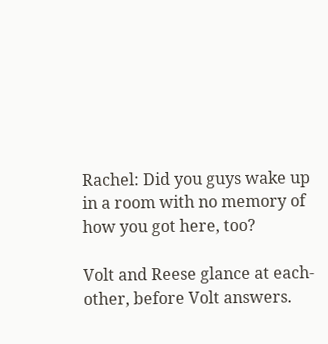Rachel: Did you guys wake up in a room with no memory of how you got here, too?

Volt and Reese glance at each-other, before Volt answers.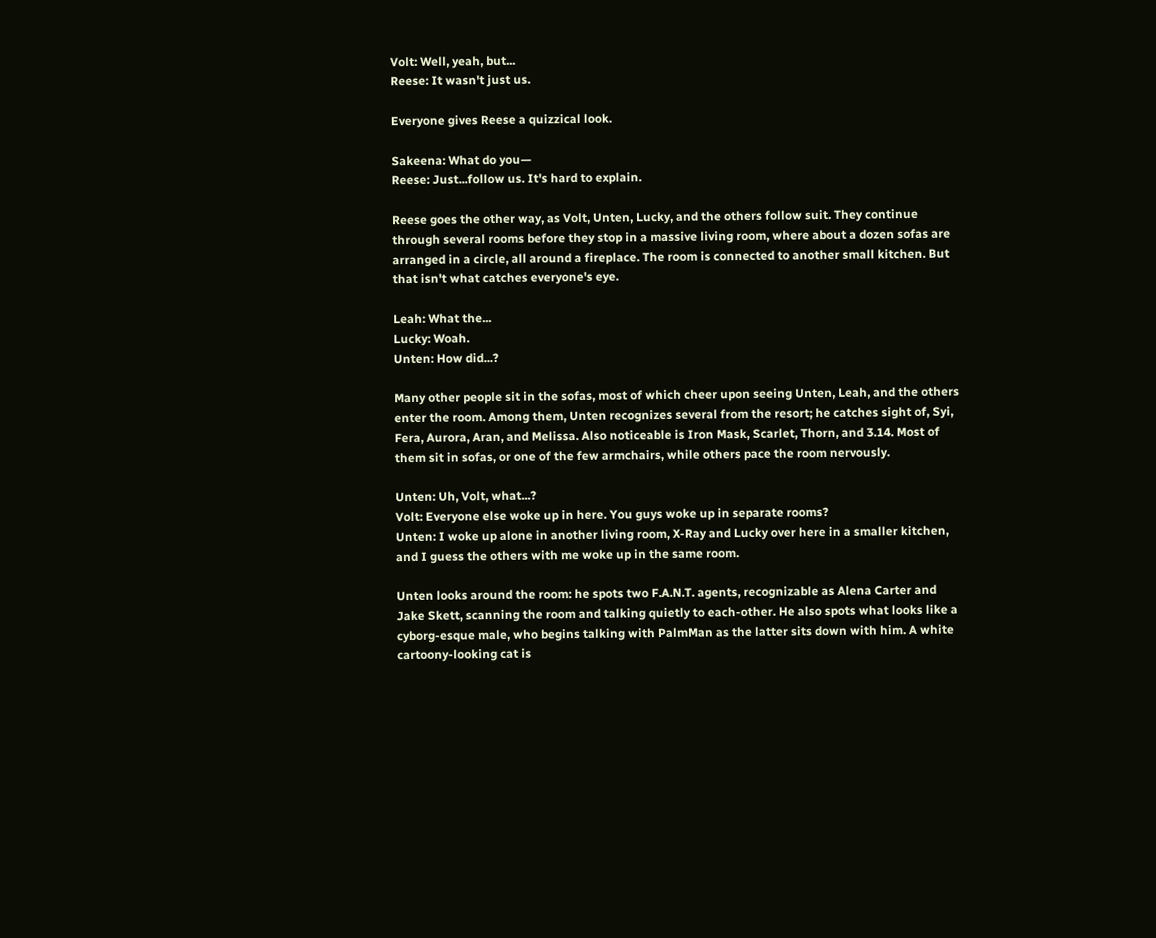Volt: Well, yeah, but...
Reese: It wasn't just us.

Everyone gives Reese a quizzical look.

Sakeena: What do you—
Reese: Just...follow us. It's hard to explain.

Reese goes the other way, as Volt, Unten, Lucky, and the others follow suit. They continue through several rooms before they stop in a massive living room, where about a dozen sofas are arranged in a circle, all around a fireplace. The room is connected to another small kitchen. But that isn't what catches everyone's eye.

Leah: What the...
Lucky: Woah.
Unten: How did...?

Many other people sit in the sofas, most of which cheer upon seeing Unten, Leah, and the others enter the room. Among them, Unten recognizes several from the resort; he catches sight of, Syi, Fera, Aurora, Aran, and Melissa. Also noticeable is Iron Mask, Scarlet, Thorn, and 3.14. Most of them sit in sofas, or one of the few armchairs, while others pace the room nervously.

Unten: Uh, Volt, what...?
Volt: Everyone else woke up in here. You guys woke up in separate rooms?
Unten: I woke up alone in another living room, X-Ray and Lucky over here in a smaller kitchen, and I guess the others with me woke up in the same room.

Unten looks around the room: he spots two F.A.N.T. agents, recognizable as Alena Carter and Jake Skett, scanning the room and talking quietly to each-other. He also spots what looks like a cyborg-esque male, who begins talking with PalmMan as the latter sits down with him. A white cartoony-looking cat is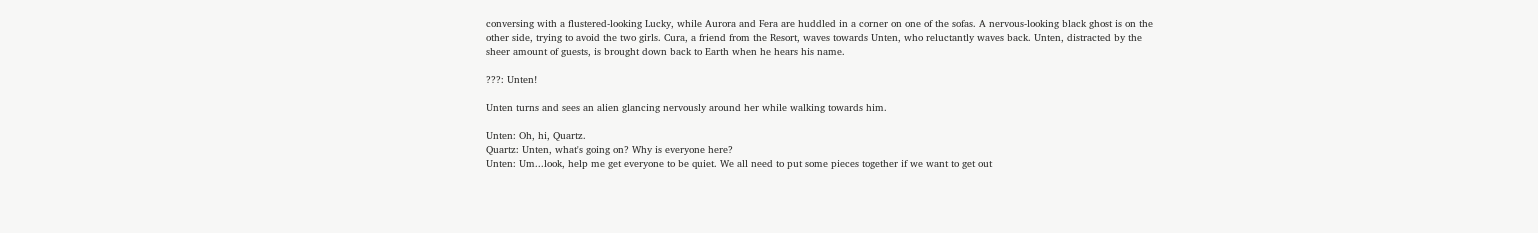conversing with a flustered-looking Lucky, while Aurora and Fera are huddled in a corner on one of the sofas. A nervous-looking black ghost is on the other side, trying to avoid the two girls. Cura, a friend from the Resort, waves towards Unten, who reluctantly waves back. Unten, distracted by the sheer amount of guests, is brought down back to Earth when he hears his name.

???: Unten!

Unten turns and sees an alien glancing nervously around her while walking towards him.

Unten: Oh, hi, Quartz.
Quartz: Unten, what's going on? Why is everyone here?
Unten: Um...look, help me get everyone to be quiet. We all need to put some pieces together if we want to get out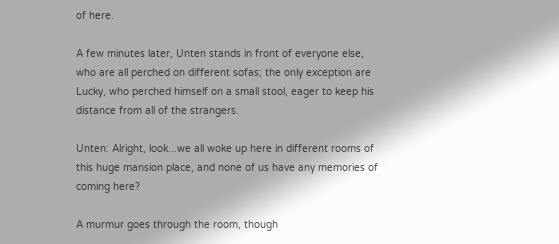of here.

A few minutes later, Unten stands in front of everyone else, who are all perched on different sofas; the only exception are Lucky, who perched himself on a small stool, eager to keep his distance from all of the strangers.

Unten: Alright, look...we all woke up here in different rooms of this huge mansion place, and none of us have any memories of coming here?

A murmur goes through the room, though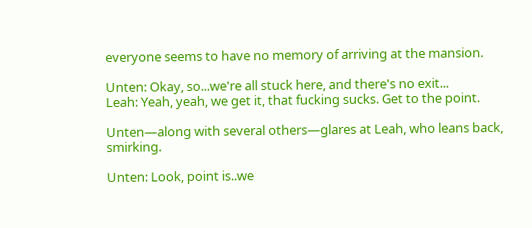everyone seems to have no memory of arriving at the mansion.

Unten: Okay, so...we're all stuck here, and there's no exit...
Leah: Yeah, yeah, we get it, that fucking sucks. Get to the point.

Unten—along with several others—glares at Leah, who leans back, smirking.

Unten: Look, point is..we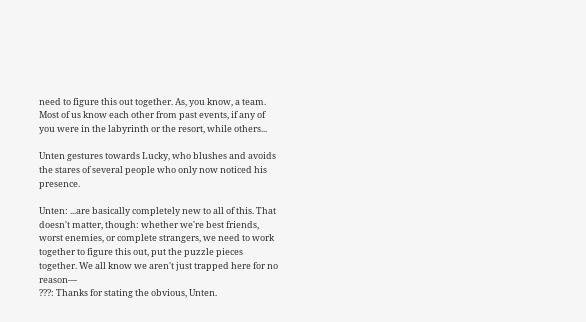need to figure this out together. As, you know, a team. Most of us know each other from past events, if any of you were in the labyrinth or the resort, while others...

Unten gestures towards Lucky, who blushes and avoids the stares of several people who only now noticed his presence.

Unten: ...are basically completely new to all of this. That doesn't matter, though: whether we're best friends, worst enemies, or complete strangers, we need to work together to figure this out, put the puzzle pieces together. We all know we aren't just trapped here for no reason—
???: Thanks for stating the obvious, Unten.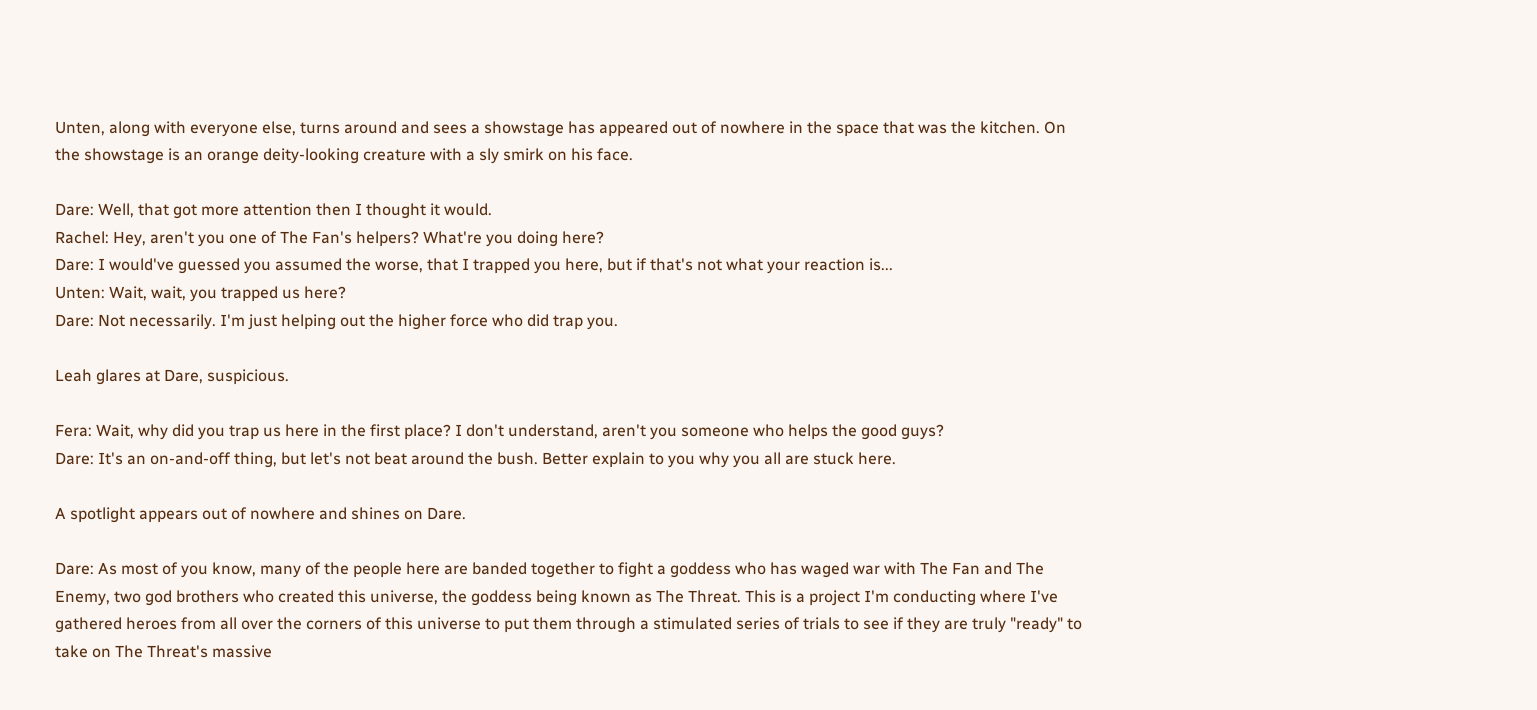Unten, along with everyone else, turns around and sees a showstage has appeared out of nowhere in the space that was the kitchen. On the showstage is an orange deity-looking creature with a sly smirk on his face.

Dare: Well, that got more attention then I thought it would.
Rachel: Hey, aren't you one of The Fan's helpers? What're you doing here?
Dare: I would've guessed you assumed the worse, that I trapped you here, but if that's not what your reaction is...
Unten: Wait, wait, you trapped us here?
Dare: Not necessarily. I'm just helping out the higher force who did trap you.

Leah glares at Dare, suspicious.

Fera: Wait, why did you trap us here in the first place? I don't understand, aren't you someone who helps the good guys?
Dare: It's an on-and-off thing, but let's not beat around the bush. Better explain to you why you all are stuck here.

A spotlight appears out of nowhere and shines on Dare.

Dare: As most of you know, many of the people here are banded together to fight a goddess who has waged war with The Fan and The Enemy, two god brothers who created this universe, the goddess being known as The Threat. This is a project I'm conducting where I've gathered heroes from all over the corners of this universe to put them through a stimulated series of trials to see if they are truly "ready" to take on The Threat's massive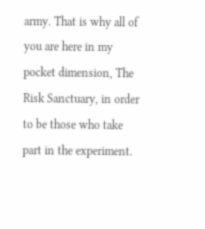army. That is why all of you are here in my pocket dimension, The Risk Sanctuary, in order to be those who take part in the experiment.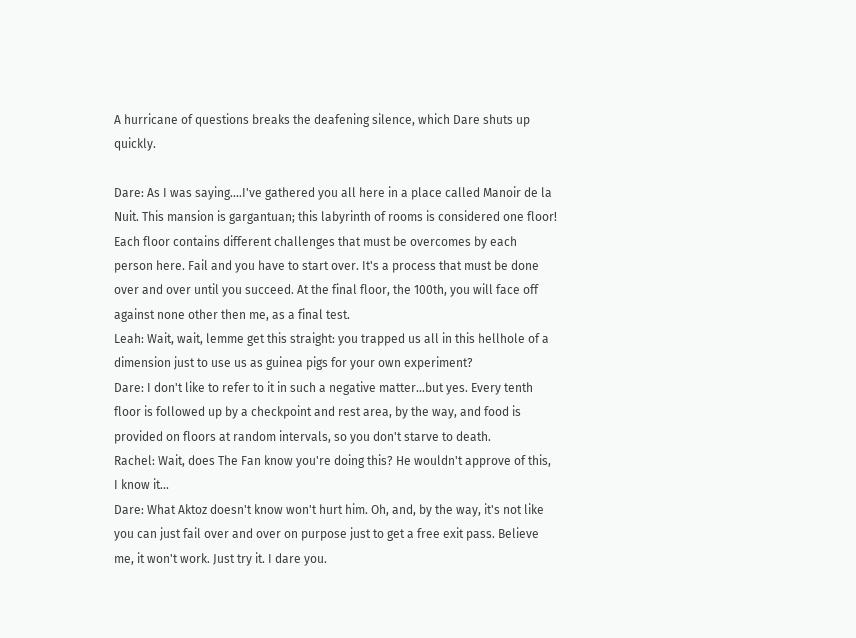A hurricane of questions breaks the deafening silence, which Dare shuts up quickly.

Dare: As I was saying....I've gathered you all here in a place called Manoir de la Nuit. This mansion is gargantuan; this labyrinth of rooms is considered one floor! Each floor contains different challenges that must be overcomes by each person here. Fail and you have to start over. It's a process that must be done over and over until you succeed. At the final floor, the 100th, you will face off against none other then me, as a final test.
Leah: Wait, wait, lemme get this straight: you trapped us all in this hellhole of a dimension just to use us as guinea pigs for your own experiment?
Dare: I don't like to refer to it in such a negative matter...but yes. Every tenth floor is followed up by a checkpoint and rest area, by the way, and food is provided on floors at random intervals, so you don't starve to death.
Rachel: Wait, does The Fan know you're doing this? He wouldn't approve of this, I know it...
Dare: What Aktoz doesn't know won't hurt him. Oh, and, by the way, it's not like you can just fail over and over on purpose just to get a free exit pass. Believe me, it won't work. Just try it. I dare you.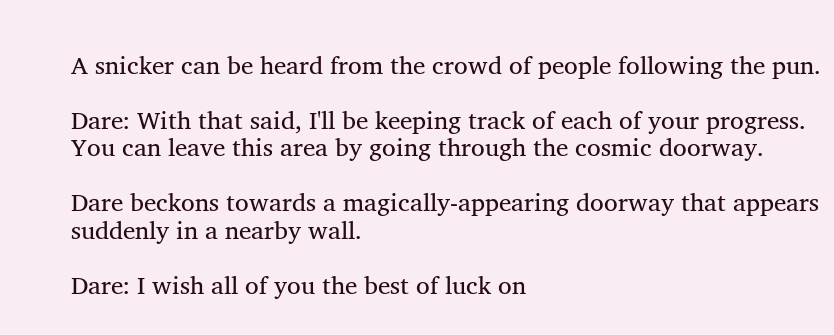A snicker can be heard from the crowd of people following the pun.

Dare: With that said, I'll be keeping track of each of your progress. You can leave this area by going through the cosmic doorway.

Dare beckons towards a magically-appearing doorway that appears suddenly in a nearby wall.

Dare: I wish all of you the best of luck on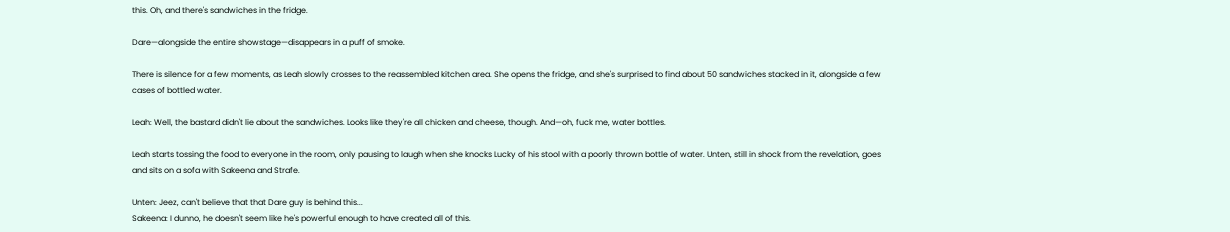this. Oh, and there's sandwiches in the fridge.

Dare—alongside the entire showstage—disappears in a puff of smoke.

There is silence for a few moments, as Leah slowly crosses to the reassembled kitchen area. She opens the fridge, and she's surprised to find about 50 sandwiches stacked in it, alongside a few cases of bottled water.

Leah: Well, the bastard didn't lie about the sandwiches. Looks like they're all chicken and cheese, though. And—oh, fuck me, water bottles.

Leah starts tossing the food to everyone in the room, only pausing to laugh when she knocks Lucky of his stool with a poorly thrown bottle of water. Unten, still in shock from the revelation, goes and sits on a sofa with Sakeena and Strafe.

Unten: Jeez, can't believe that that Dare guy is behind this...
Sakeena: I dunno, he doesn't seem like he's powerful enough to have created all of this.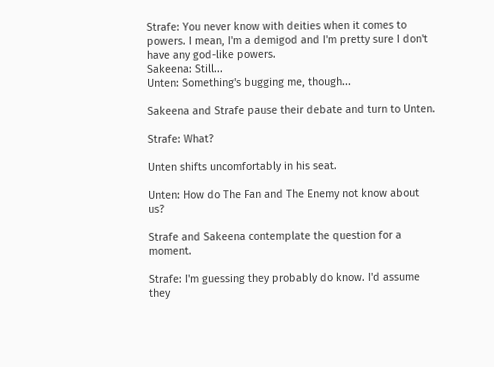Strafe: You never know with deities when it comes to powers. I mean, I'm a demigod and I'm pretty sure I don't have any god-like powers.
Sakeena: Still...
Unten: Something's bugging me, though...

Sakeena and Strafe pause their debate and turn to Unten.

Strafe: What?

Unten shifts uncomfortably in his seat.

Unten: How do The Fan and The Enemy not know about us?

Strafe and Sakeena contemplate the question for a moment.

Strafe: I'm guessing they probably do know. I'd assume they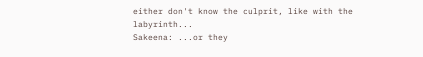either don't know the culprit, like with the labyrinth...
Sakeena: ...or they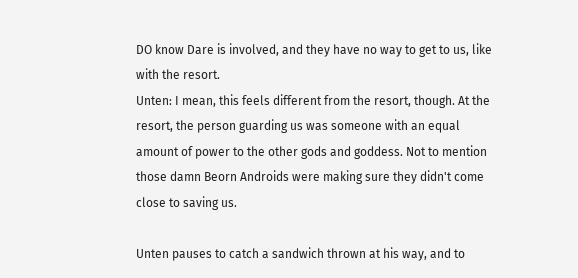DO know Dare is involved, and they have no way to get to us, like with the resort.
Unten: I mean, this feels different from the resort, though. At the resort, the person guarding us was someone with an equal amount of power to the other gods and goddess. Not to mention those damn Beorn Androids were making sure they didn't come close to saving us.

Unten pauses to catch a sandwich thrown at his way, and to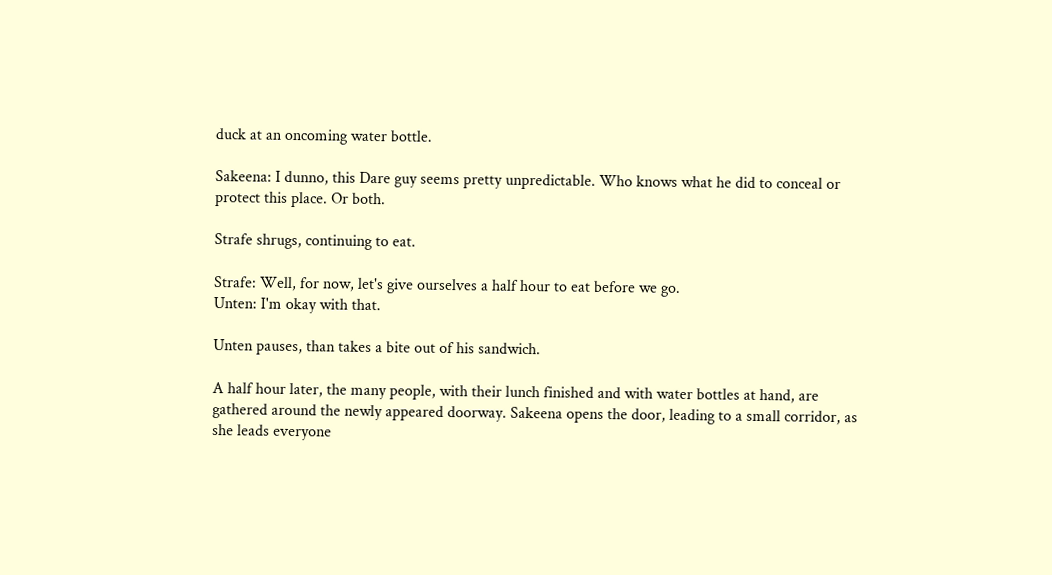duck at an oncoming water bottle.

Sakeena: I dunno, this Dare guy seems pretty unpredictable. Who knows what he did to conceal or protect this place. Or both.

Strafe shrugs, continuing to eat.

Strafe: Well, for now, let's give ourselves a half hour to eat before we go.
Unten: I'm okay with that.

Unten pauses, than takes a bite out of his sandwich.

A half hour later, the many people, with their lunch finished and with water bottles at hand, are gathered around the newly appeared doorway. Sakeena opens the door, leading to a small corridor, as she leads everyone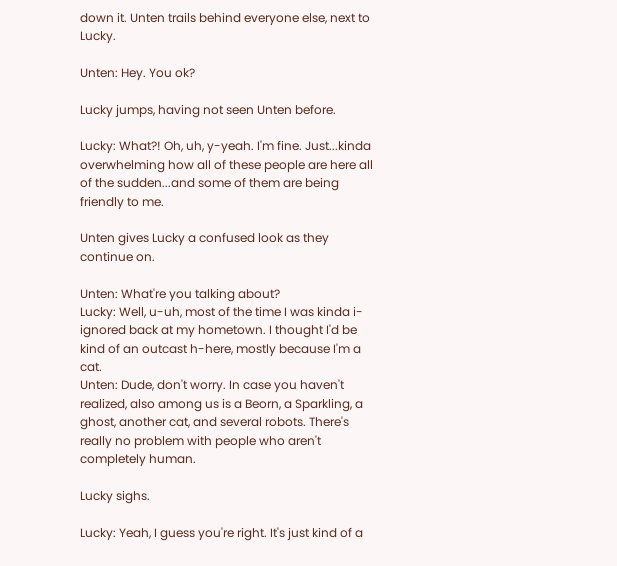down it. Unten trails behind everyone else, next to Lucky.

Unten: Hey. You ok?

Lucky jumps, having not seen Unten before.

Lucky: What?! Oh, uh, y-yeah. I'm fine. Just...kinda overwhelming how all of these people are here all of the sudden...and some of them are being friendly to me.

Unten gives Lucky a confused look as they continue on.

Unten: What're you talking about?
Lucky: Well, u-uh, most of the time I was kinda i-ignored back at my hometown. I thought I'd be kind of an outcast h-here, mostly because I'm a cat.
Unten: Dude, don't worry. In case you haven't realized, also among us is a Beorn, a Sparkling, a ghost, another cat, and several robots. There's really no problem with people who aren't completely human.

Lucky sighs.

Lucky: Yeah, I guess you're right. It's just kind of a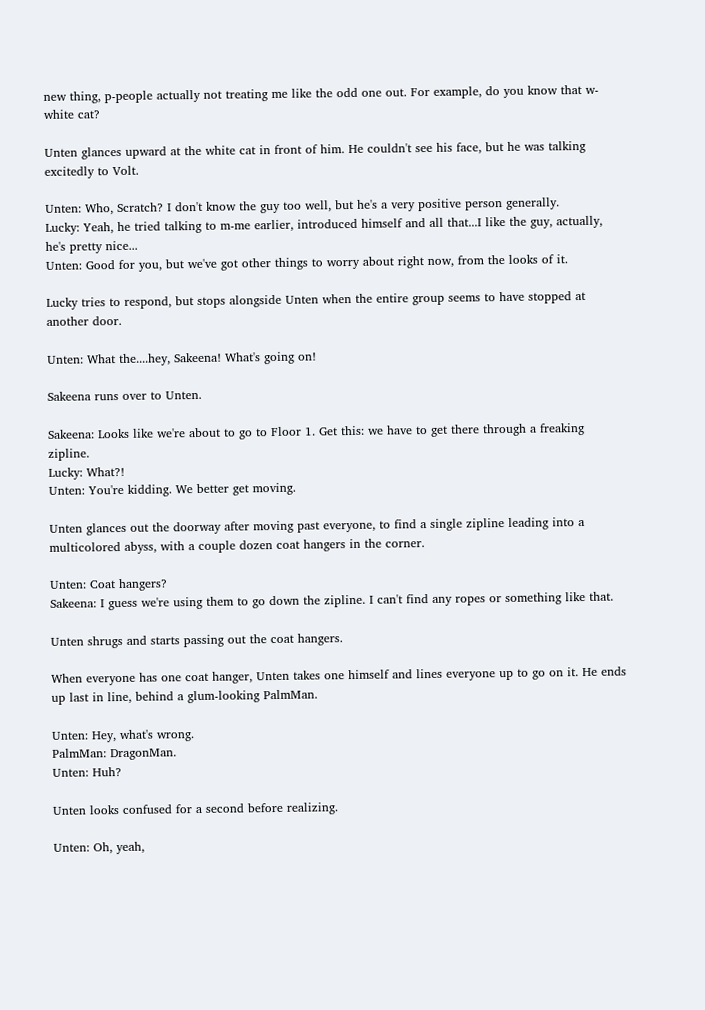new thing, p-people actually not treating me like the odd one out. For example, do you know that w-white cat?

Unten glances upward at the white cat in front of him. He couldn't see his face, but he was talking excitedly to Volt.

Unten: Who, Scratch? I don't know the guy too well, but he's a very positive person generally.
Lucky: Yeah, he tried talking to m-me earlier, introduced himself and all that...I like the guy, actually, he's pretty nice...
Unten: Good for you, but we've got other things to worry about right now, from the looks of it.

Lucky tries to respond, but stops alongside Unten when the entire group seems to have stopped at another door.

Unten: What the....hey, Sakeena! What's going on!

Sakeena runs over to Unten.

Sakeena: Looks like we're about to go to Floor 1. Get this: we have to get there through a freaking zipline.
Lucky: What?!
Unten: You're kidding. We better get moving.

Unten glances out the doorway after moving past everyone, to find a single zipline leading into a multicolored abyss, with a couple dozen coat hangers in the corner.

Unten: Coat hangers?
Sakeena: I guess we're using them to go down the zipline. I can't find any ropes or something like that.

Unten shrugs and starts passing out the coat hangers.

When everyone has one coat hanger, Unten takes one himself and lines everyone up to go on it. He ends up last in line, behind a glum-looking PalmMan.

Unten: Hey, what's wrong.
PalmMan: DragonMan.
Unten: Huh?

Unten looks confused for a second before realizing.

Unten: Oh, yeah,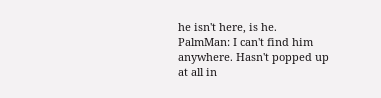he isn't here, is he.
PalmMan: I can't find him anywhere. Hasn't popped up at all in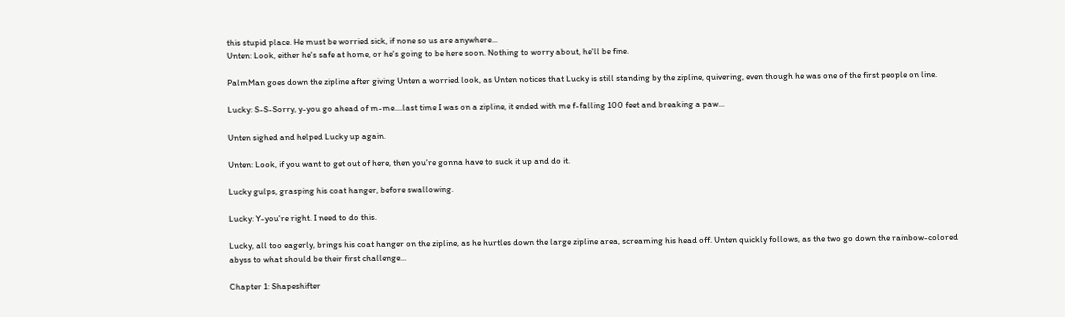this stupid place. He must be worried sick, if none so us are anywhere...
Unten: Look, either he's safe at home, or he's going to be here soon. Nothing to worry about, he'll be fine.

PalmMan goes down the zipline after giving Unten a worried look, as Unten notices that Lucky is still standing by the zipline, quivering, even though he was one of the first people on line.

Lucky: S-S-Sorry, y-you go ahead of m-me....last time I was on a zipline, it ended with me f-falling 100 feet and breaking a paw...

Unten sighed and helped Lucky up again.

Unten: Look, if you want to get out of here, then you're gonna have to suck it up and do it.

Lucky gulps, grasping his coat hanger, before swallowing.

Lucky: Y-you're right. I need to do this.

Lucky, all too eagerly, brings his coat hanger on the zipline, as he hurtles down the large zipline area, screaming his head off. Unten quickly follows, as the two go down the rainbow-colored abyss to what should be their first challenge...

Chapter 1: Shapeshifter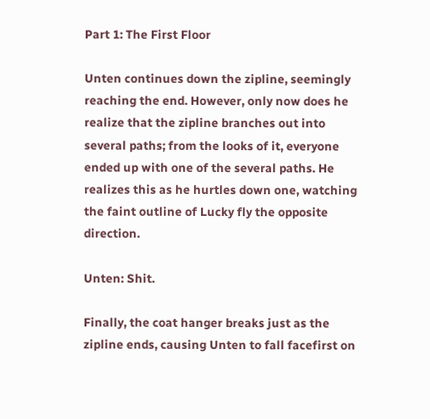Part 1: The First Floor

Unten continues down the zipline, seemingly reaching the end. However, only now does he realize that the zipline branches out into several paths; from the looks of it, everyone ended up with one of the several paths. He realizes this as he hurtles down one, watching the faint outline of Lucky fly the opposite direction.

Unten: Shit.

Finally, the coat hanger breaks just as the zipline ends, causing Unten to fall facefirst on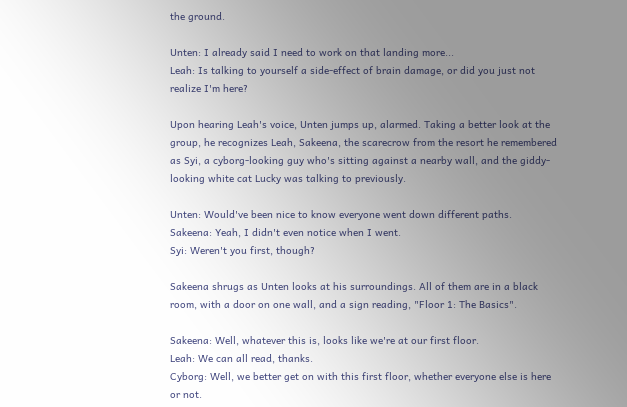the ground.

Unten: I already said I need to work on that landing more...
Leah: Is talking to yourself a side-effect of brain damage, or did you just not realize I'm here?

Upon hearing Leah's voice, Unten jumps up, alarmed. Taking a better look at the group, he recognizes Leah, Sakeena, the scarecrow from the resort he remembered as Syi, a cyborg-looking guy who's sitting against a nearby wall, and the giddy-looking white cat Lucky was talking to previously.

Unten: Would've been nice to know everyone went down different paths.
Sakeena: Yeah, I didn't even notice when I went.
Syi: Weren't you first, though?

Sakeena shrugs as Unten looks at his surroundings. All of them are in a black room, with a door on one wall, and a sign reading, "Floor 1: The Basics".

Sakeena: Well, whatever this is, looks like we're at our first floor.
Leah: We can all read, thanks.
Cyborg: Well, we better get on with this first floor, whether everyone else is here or not.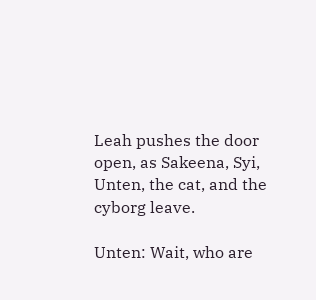Leah pushes the door open, as Sakeena, Syi, Unten, the cat, and the cyborg leave.

Unten: Wait, who are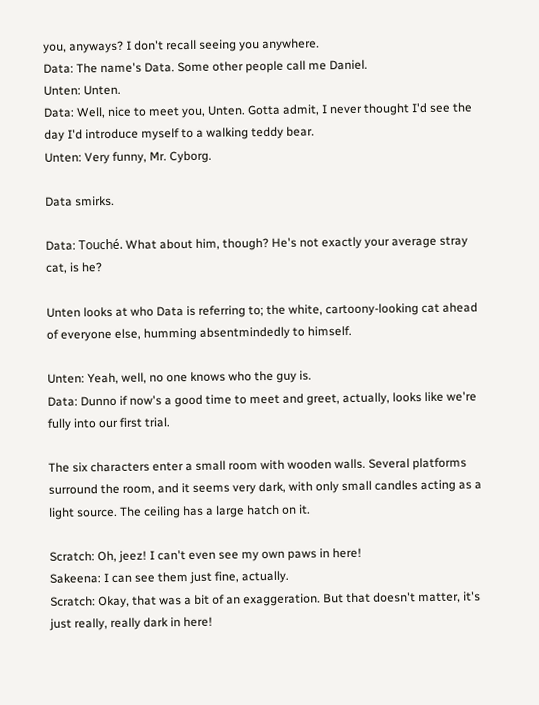you, anyways? I don't recall seeing you anywhere.
Data: The name's Data. Some other people call me Daniel.
Unten: Unten.
Data: Well, nice to meet you, Unten. Gotta admit, I never thought I'd see the day I'd introduce myself to a walking teddy bear.
Unten: Very funny, Mr. Cyborg.

Data smirks.

Data: Touché. What about him, though? He's not exactly your average stray cat, is he?

Unten looks at who Data is referring to; the white, cartoony-looking cat ahead of everyone else, humming absentmindedly to himself.

Unten: Yeah, well, no one knows who the guy is.
Data: Dunno if now's a good time to meet and greet, actually, looks like we're fully into our first trial.

The six characters enter a small room with wooden walls. Several platforms surround the room, and it seems very dark, with only small candles acting as a light source. The ceiling has a large hatch on it.

Scratch: Oh, jeez! I can't even see my own paws in here!
Sakeena: I can see them just fine, actually.
Scratch: Okay, that was a bit of an exaggeration. But that doesn't matter, it's just really, really dark in here!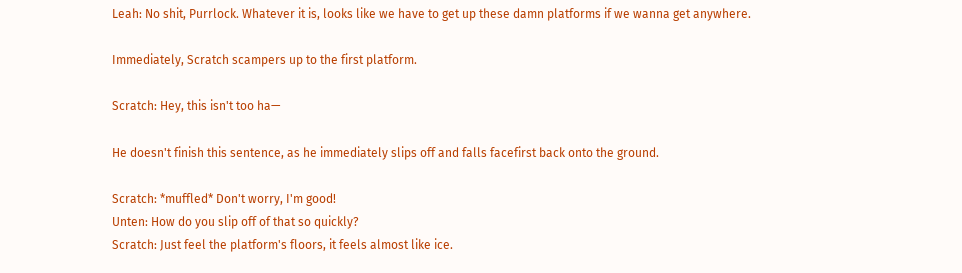Leah: No shit, Purrlock. Whatever it is, looks like we have to get up these damn platforms if we wanna get anywhere.

Immediately, Scratch scampers up to the first platform.

Scratch: Hey, this isn't too ha—

He doesn't finish this sentence, as he immediately slips off and falls facefirst back onto the ground.

Scratch: *muffled* Don't worry, I'm good!
Unten: How do you slip off of that so quickly?
Scratch: Just feel the platform's floors, it feels almost like ice.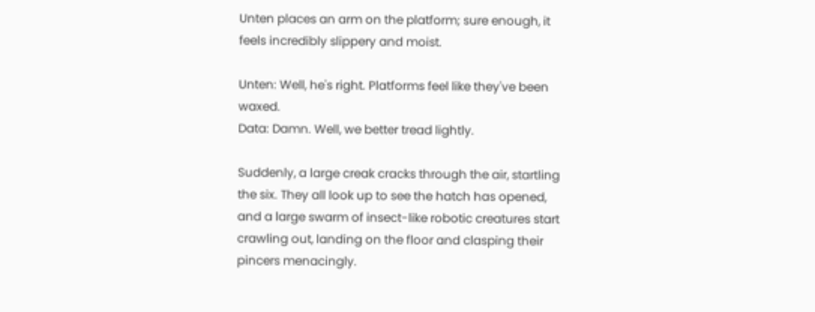Unten places an arm on the platform; sure enough, it feels incredibly slippery and moist.

Unten: Well, he's right. Platforms feel like they've been waxed.
Data: Damn. Well, we better tread lightly.

Suddenly, a large creak cracks through the air, startling the six. They all look up to see the hatch has opened, and a large swarm of insect-like robotic creatures start crawling out, landing on the floor and clasping their pincers menacingly.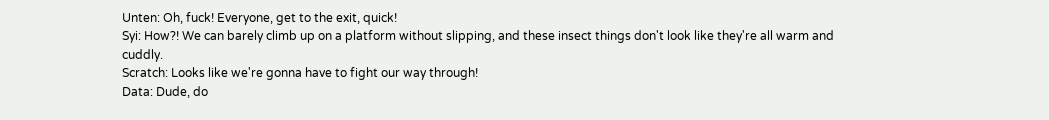Unten: Oh, fuck! Everyone, get to the exit, quick!
Syi: How?! We can barely climb up on a platform without slipping, and these insect things don't look like they're all warm and cuddly.
Scratch: Looks like we're gonna have to fight our way through!
Data: Dude, do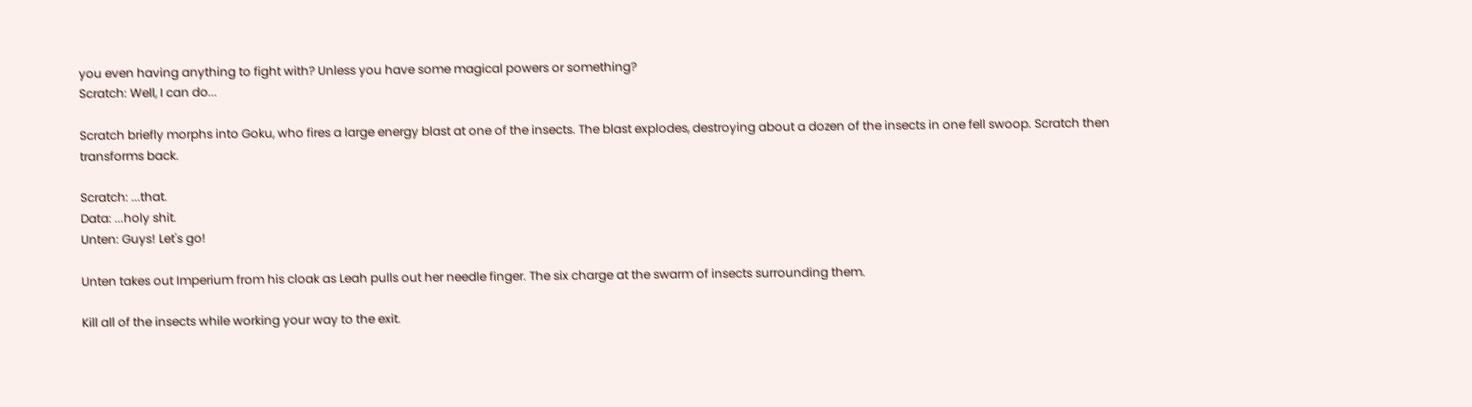you even having anything to fight with? Unless you have some magical powers or something?
Scratch: Well, I can do...

Scratch briefly morphs into Goku, who fires a large energy blast at one of the insects. The blast explodes, destroying about a dozen of the insects in one fell swoop. Scratch then transforms back.

Scratch: ...that.
Data: ...holy shit.
Unten: Guys! Let's go!

Unten takes out Imperium from his cloak as Leah pulls out her needle finger. The six charge at the swarm of insects surrounding them.

Kill all of the insects while working your way to the exit.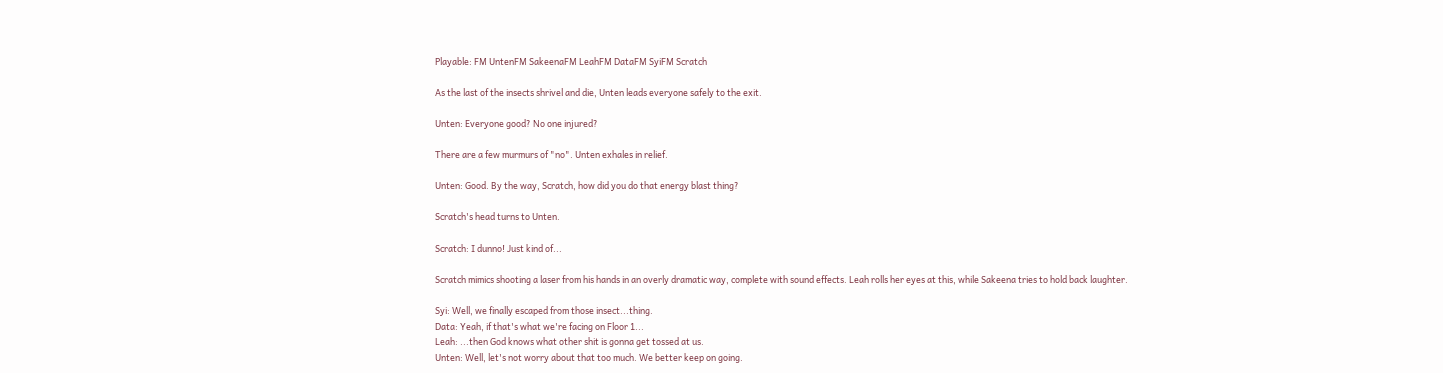Playable: FM UntenFM SakeenaFM LeahFM DataFM SyiFM Scratch

As the last of the insects shrivel and die, Unten leads everyone safely to the exit.

Unten: Everyone good? No one injured?

There are a few murmurs of "no". Unten exhales in relief.

Unten: Good. By the way, Scratch, how did you do that energy blast thing?

Scratch's head turns to Unten.

Scratch: I dunno! Just kind of...

Scratch mimics shooting a laser from his hands in an overly dramatic way, complete with sound effects. Leah rolls her eyes at this, while Sakeena tries to hold back laughter.

Syi: Well, we finally escaped from those insect...thing.
Data: Yeah, if that's what we're facing on Floor 1...
Leah: ...then God knows what other shit is gonna get tossed at us.
Unten: Well, let's not worry about that too much. We better keep on going.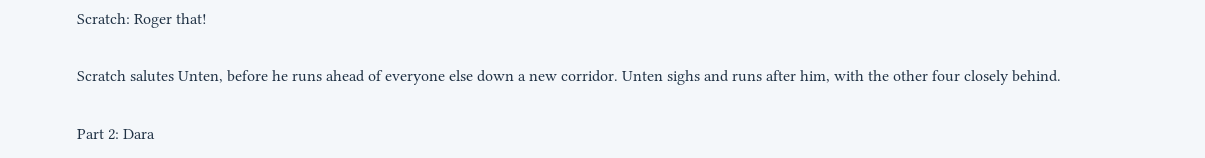Scratch: Roger that!

Scratch salutes Unten, before he runs ahead of everyone else down a new corridor. Unten sighs and runs after him, with the other four closely behind.

Part 2: Dara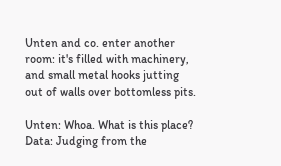Unten and co. enter another room: it's filled with machinery, and small metal hooks jutting out of walls over bottomless pits.

Unten: Whoa. What is this place?
Data: Judging from the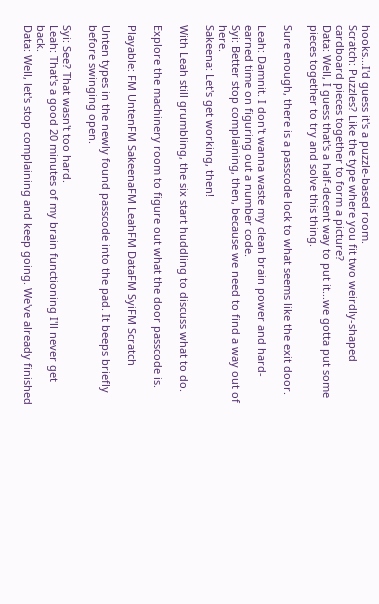hooks...I'd guess it's a puzzle-based room.
Scratch: Puzzles? Like the type where you fit two weirdly-shaped cardboard pieces together to form a picture?
Data: Well, I guess that's a half-decent way to put it...we gotta put some pieces together to try and solve this thing.

Sure enough, there is a passcode lock to what seems like the exit door.

Leah: Damnit. I don't wanna waste my clean brain power and hard-earned time on figuring out a number code.
Syi: Better stop complaining, then, because we need to find a way out of here.
Sakeena: Let's get working, then!

With Leah still grumbling, the six start huddling to discuss what to do.

Explore the machinery room to figure out what the door passcode is.

Playable: FM UntenFM SakeenaFM LeahFM DataFM SyiFM Scratch

Unten types in the newly found passcode into the pad. It beeps briefly before swinging open.

Syi: See? That wasn't too hard.
Leah: That's a good 20 minutes of my brain functioning I'll never get back.
Data: Well, let's stop complaining and keep going. We've already finished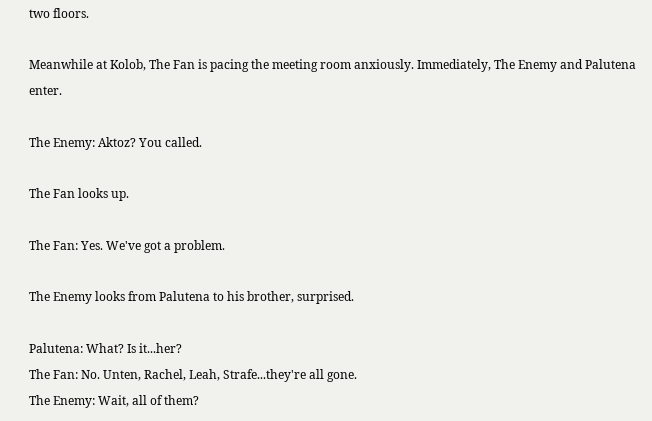two floors.

Meanwhile at Kolob, The Fan is pacing the meeting room anxiously. Immediately, The Enemy and Palutena enter.

The Enemy: Aktoz? You called.

The Fan looks up.

The Fan: Yes. We've got a problem.

The Enemy looks from Palutena to his brother, surprised.

Palutena: What? Is it...her?
The Fan: No. Unten, Rachel, Leah, Strafe...they're all gone.
The Enemy: Wait, all of them?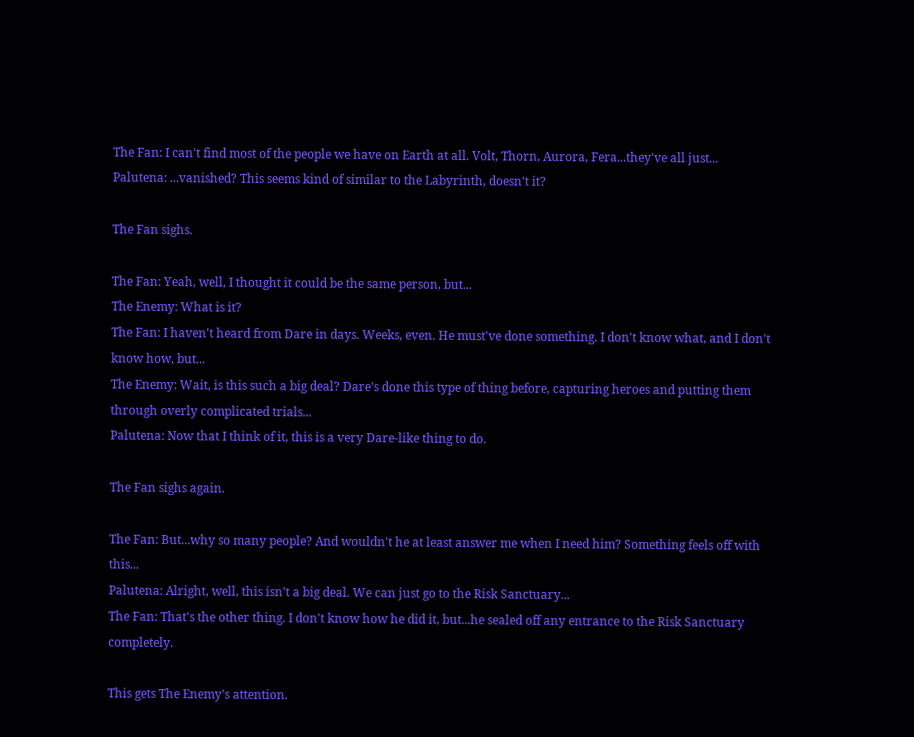The Fan: I can't find most of the people we have on Earth at all. Volt, Thorn, Aurora, Fera...they've all just...
Palutena: ...vanished? This seems kind of similar to the Labyrinth, doesn't it?

The Fan sighs.

The Fan: Yeah, well, I thought it could be the same person, but...
The Enemy: What is it?
The Fan: I haven't heard from Dare in days. Weeks, even. He must've done something. I don't know what, and I don't know how, but...
The Enemy: Wait, is this such a big deal? Dare's done this type of thing before, capturing heroes and putting them through overly complicated trials...
Palutena: Now that I think of it, this is a very Dare-like thing to do.

The Fan sighs again.

The Fan: But...why so many people? And wouldn't he at least answer me when I need him? Something feels off with this...
Palutena: Alright, well, this isn't a big deal. We can just go to the Risk Sanctuary...
The Fan: That's the other thing. I don't know how he did it, but...he sealed off any entrance to the Risk Sanctuary completely.

This gets The Enemy's attention.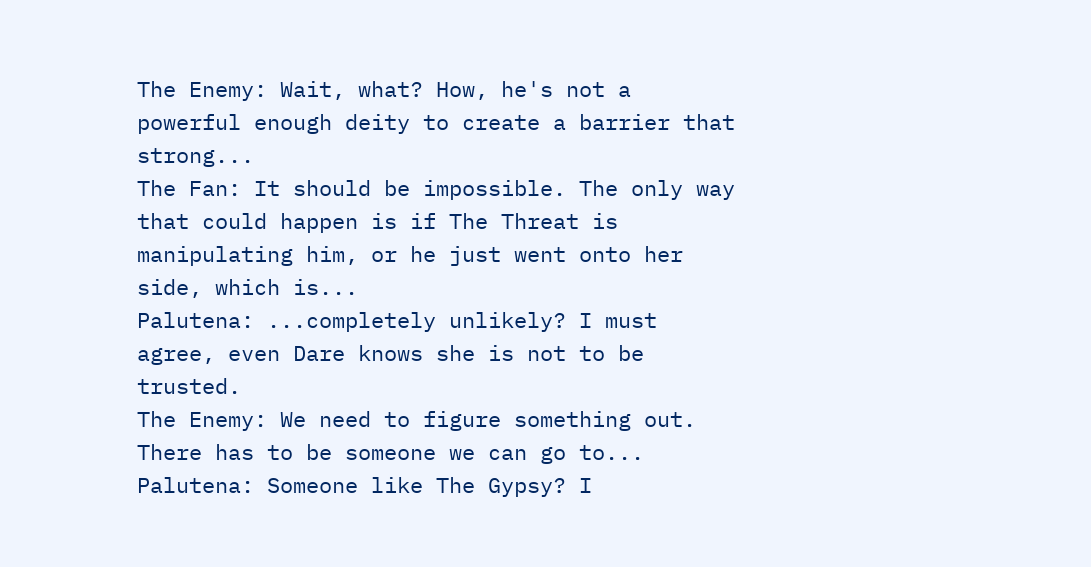The Enemy: Wait, what? How, he's not a powerful enough deity to create a barrier that strong...
The Fan: It should be impossible. The only way that could happen is if The Threat is manipulating him, or he just went onto her side, which is...
Palutena: ...completely unlikely? I must agree, even Dare knows she is not to be trusted.
The Enemy: We need to figure something out. There has to be someone we can go to...
Palutena: Someone like The Gypsy? I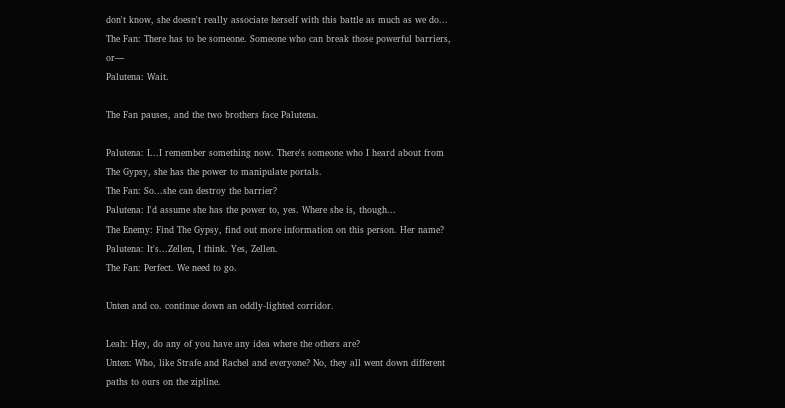don't know, she doesn't really associate herself with this battle as much as we do...
The Fan: There has to be someone. Someone who can break those powerful barriers, or—
Palutena: Wait.

The Fan pauses, and the two brothers face Palutena.

Palutena: I...I remember something now. There's someone who I heard about from The Gypsy, she has the power to manipulate portals.
The Fan: So...she can destroy the barrier?
Palutena: I'd assume she has the power to, yes. Where she is, though...
The Enemy: Find The Gypsy, find out more information on this person. Her name?
Palutena: It's...Zellen, I think. Yes, Zellen.
The Fan: Perfect. We need to go.

Unten and co. continue down an oddly-lighted corridor.

Leah: Hey, do any of you have any idea where the others are?
Unten: Who, like Strafe and Rachel and everyone? No, they all went down different paths to ours on the zipline.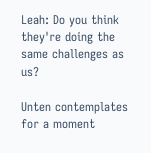Leah: Do you think they're doing the same challenges as us?

Unten contemplates for a moment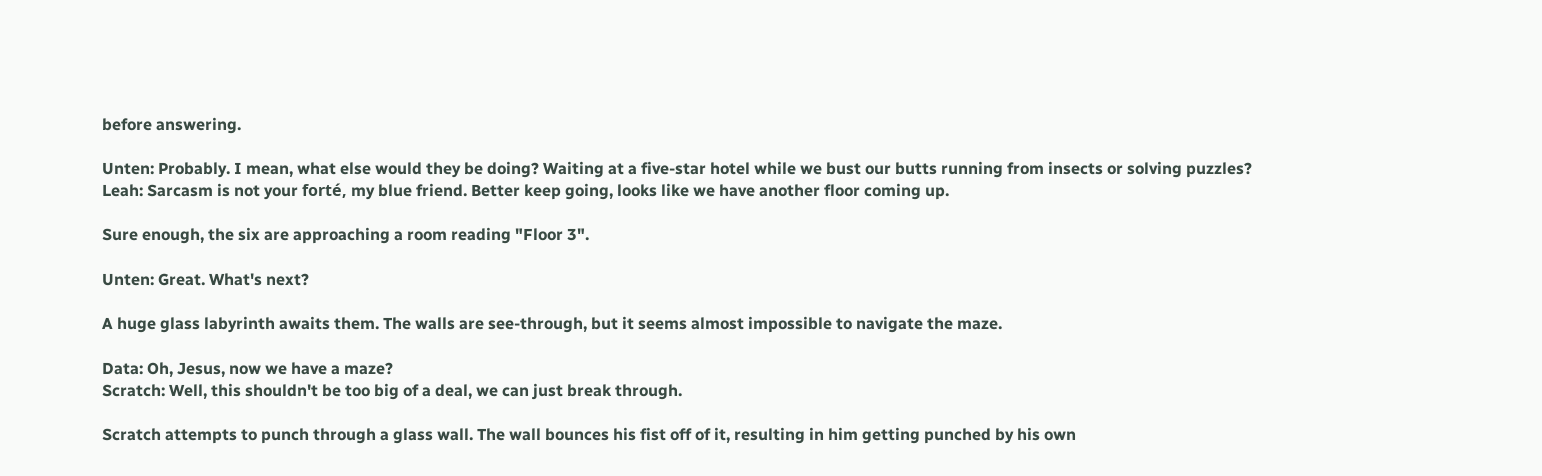before answering.

Unten: Probably. I mean, what else would they be doing? Waiting at a five-star hotel while we bust our butts running from insects or solving puzzles?
Leah: Sarcasm is not your forté, my blue friend. Better keep going, looks like we have another floor coming up.

Sure enough, the six are approaching a room reading "Floor 3".

Unten: Great. What's next?

A huge glass labyrinth awaits them. The walls are see-through, but it seems almost impossible to navigate the maze.

Data: Oh, Jesus, now we have a maze?
Scratch: Well, this shouldn't be too big of a deal, we can just break through.

Scratch attempts to punch through a glass wall. The wall bounces his fist off of it, resulting in him getting punched by his own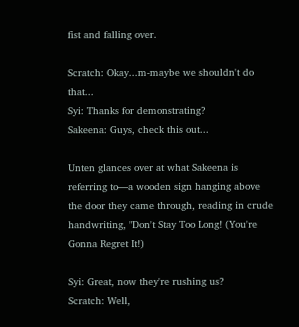fist and falling over.

Scratch: Okay...m-maybe we shouldn't do that...
Syi: Thanks for demonstrating?
Sakeena: Guys, check this out...

Unten glances over at what Sakeena is referring to—a wooden sign hanging above the door they came through, reading in crude handwriting, "Don't Stay Too Long! (You're Gonna Regret It!)

Syi: Great, now they're rushing us?
Scratch: Well,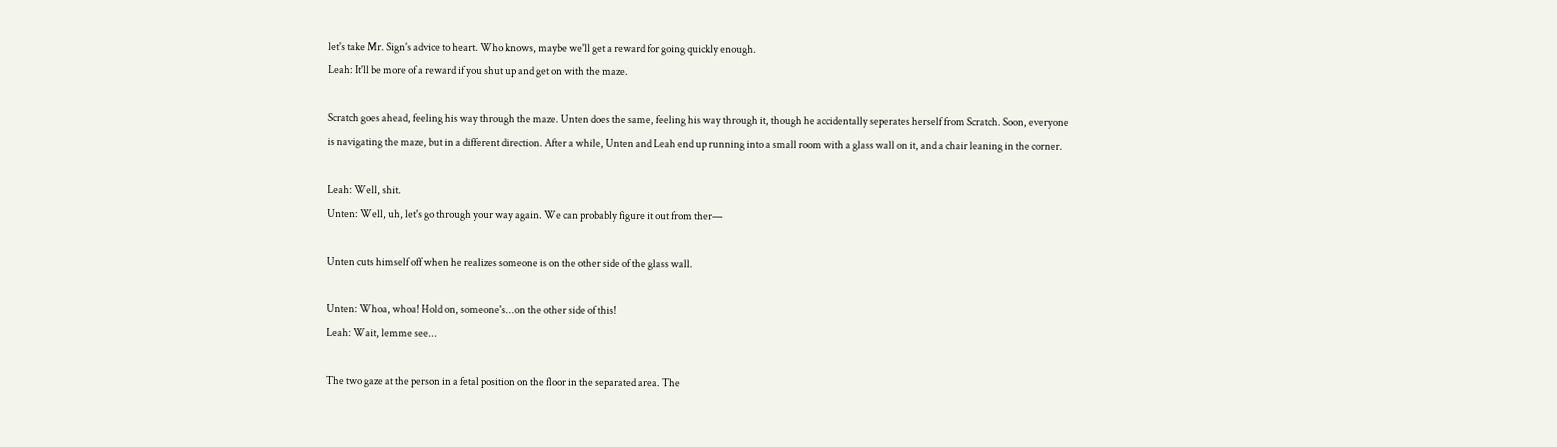let's take Mr. Sign's advice to heart. Who knows, maybe we'll get a reward for going quickly enough.
Leah: It'll be more of a reward if you shut up and get on with the maze.

Scratch goes ahead, feeling his way through the maze. Unten does the same, feeling his way through it, though he accidentally seperates herself from Scratch. Soon, everyone is navigating the maze, but in a different direction. After a while, Unten and Leah end up running into a small room with a glass wall on it, and a chair leaning in the corner.

Leah: Well, shit.
Unten: Well, uh, let's go through your way again. We can probably figure it out from ther—

Unten cuts himself off when he realizes someone is on the other side of the glass wall.

Unten: Whoa, whoa! Hold on, someone's...on the other side of this!
Leah: Wait, lemme see...

The two gaze at the person in a fetal position on the floor in the separated area. The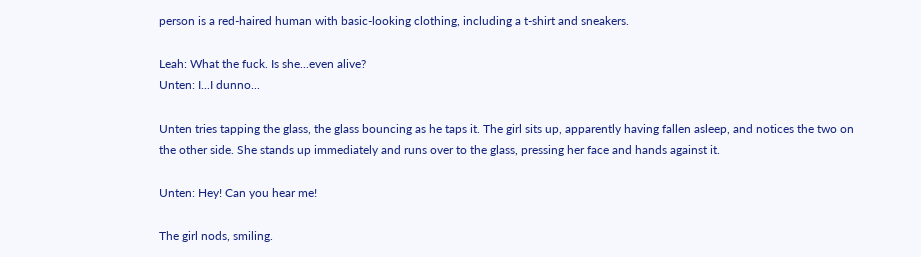person is a red-haired human with basic-looking clothing, including a t-shirt and sneakers.

Leah: What the fuck. Is she...even alive?
Unten: I...I dunno...

Unten tries tapping the glass, the glass bouncing as he taps it. The girl sits up, apparently having fallen asleep, and notices the two on the other side. She stands up immediately and runs over to the glass, pressing her face and hands against it.

Unten: Hey! Can you hear me!

The girl nods, smiling.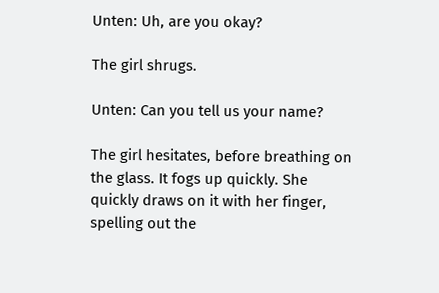Unten: Uh, are you okay?

The girl shrugs.

Unten: Can you tell us your name?

The girl hesitates, before breathing on the glass. It fogs up quickly. She quickly draws on it with her finger, spelling out the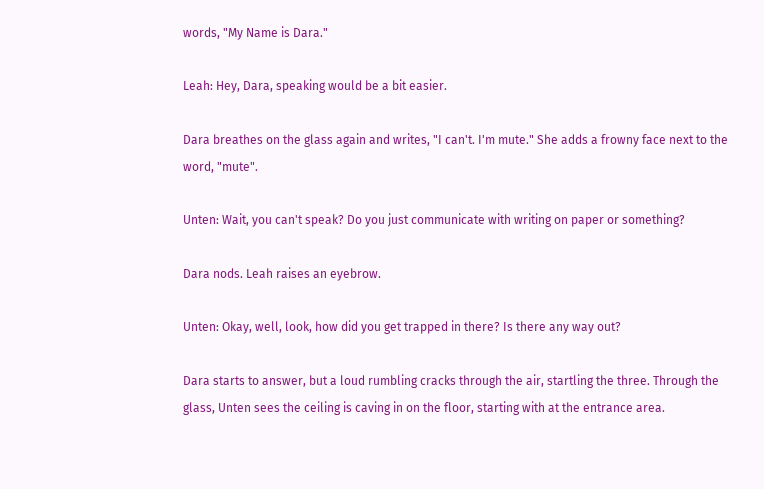words, "My Name is Dara."

Leah: Hey, Dara, speaking would be a bit easier.

Dara breathes on the glass again and writes, "I can't. I'm mute." She adds a frowny face next to the word, "mute".

Unten: Wait, you can't speak? Do you just communicate with writing on paper or something?

Dara nods. Leah raises an eyebrow.

Unten: Okay, well, look, how did you get trapped in there? Is there any way out?

Dara starts to answer, but a loud rumbling cracks through the air, startling the three. Through the glass, Unten sees the ceiling is caving in on the floor, starting with at the entrance area.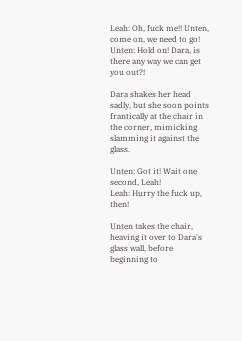Leah: Oh, fuck me!! Unten, come on, we need to go!
Unten: Hold on! Dara, is there any way we can get you out?!

Dara shakes her head sadly, but she soon points frantically at the chair in the corner, mimicking slamming it against the glass.

Unten: Got it! Wait one second, Leah!
Leah: Hurry the fuck up, then!

Unten takes the chair, heaving it over to Dara's glass wall, before beginning to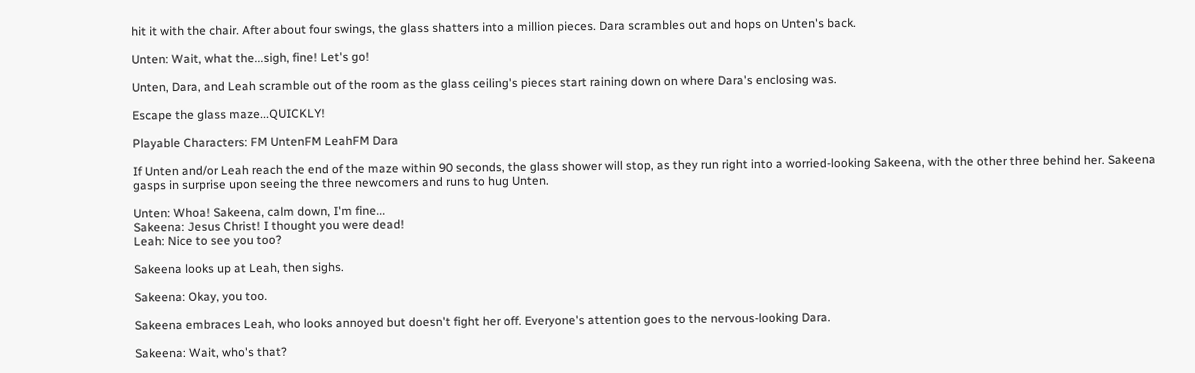hit it with the chair. After about four swings, the glass shatters into a million pieces. Dara scrambles out and hops on Unten's back.

Unten: Wait, what the...sigh, fine! Let's go!

Unten, Dara, and Leah scramble out of the room as the glass ceiling's pieces start raining down on where Dara's enclosing was.

Escape the glass maze...QUICKLY!

Playable Characters: FM UntenFM LeahFM Dara

If Unten and/or Leah reach the end of the maze within 90 seconds, the glass shower will stop, as they run right into a worried-looking Sakeena, with the other three behind her. Sakeena gasps in surprise upon seeing the three newcomers and runs to hug Unten.

Unten: Whoa! Sakeena, calm down, I'm fine...
Sakeena: Jesus Christ! I thought you were dead!
Leah: Nice to see you too?

Sakeena looks up at Leah, then sighs.

Sakeena: Okay, you too.

Sakeena embraces Leah, who looks annoyed but doesn't fight her off. Everyone's attention goes to the nervous-looking Dara.

Sakeena: Wait, who's that?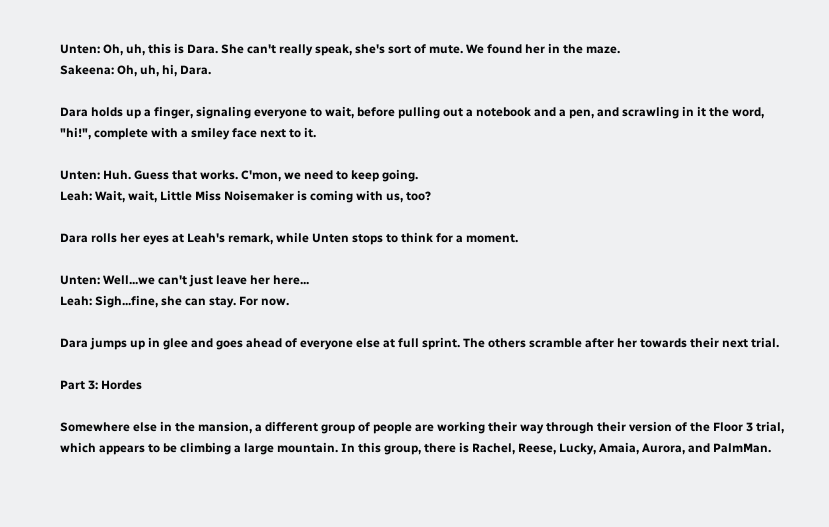Unten: Oh, uh, this is Dara. She can't really speak, she's sort of mute. We found her in the maze.
Sakeena: Oh, uh, hi, Dara.

Dara holds up a finger, signaling everyone to wait, before pulling out a notebook and a pen, and scrawling in it the word, "hi!", complete with a smiley face next to it.

Unten: Huh. Guess that works. C'mon, we need to keep going.
Leah: Wait, wait, Little Miss Noisemaker is coming with us, too?

Dara rolls her eyes at Leah's remark, while Unten stops to think for a moment.

Unten: Well...we can't just leave her here...
Leah: Sigh...fine, she can stay. For now.

Dara jumps up in glee and goes ahead of everyone else at full sprint. The others scramble after her towards their next trial.

Part 3: Hordes

Somewhere else in the mansion, a different group of people are working their way through their version of the Floor 3 trial, which appears to be climbing a large mountain. In this group, there is Rachel, Reese, Lucky, Amaia, Aurora, and PalmMan.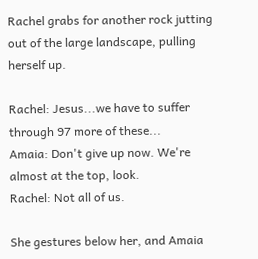Rachel grabs for another rock jutting out of the large landscape, pulling herself up.

Rachel: Jesus...we have to suffer through 97 more of these...
Amaia: Don't give up now. We're almost at the top, look.
Rachel: Not all of us.

She gestures below her, and Amaia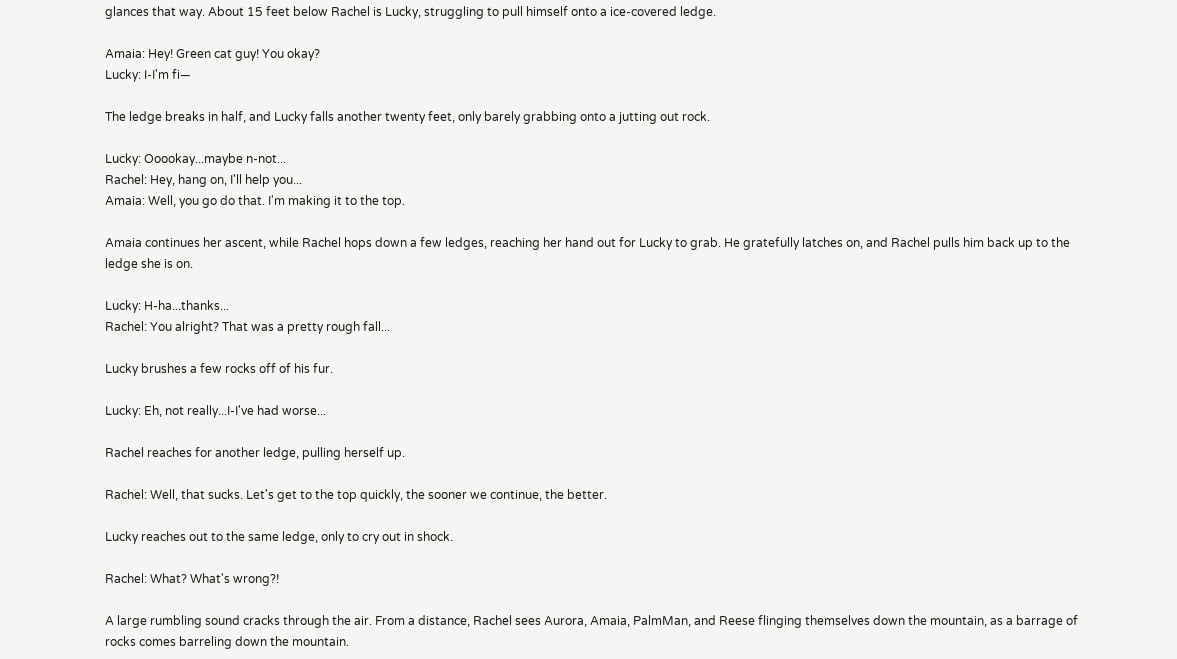glances that way. About 15 feet below Rachel is Lucky, struggling to pull himself onto a ice-covered ledge.

Amaia: Hey! Green cat guy! You okay?
Lucky: I-I'm fi—

The ledge breaks in half, and Lucky falls another twenty feet, only barely grabbing onto a jutting out rock.

Lucky: Ooookay...maybe n-not...
Rachel: Hey, hang on, I'll help you...
Amaia: Well, you go do that. I'm making it to the top.

Amaia continues her ascent, while Rachel hops down a few ledges, reaching her hand out for Lucky to grab. He gratefully latches on, and Rachel pulls him back up to the ledge she is on.

Lucky: H-ha...thanks...
Rachel: You alright? That was a pretty rough fall...

Lucky brushes a few rocks off of his fur.

Lucky: Eh, not really...I-I've had worse...

Rachel reaches for another ledge, pulling herself up.

Rachel: Well, that sucks. Let's get to the top quickly, the sooner we continue, the better.

Lucky reaches out to the same ledge, only to cry out in shock.

Rachel: What? What's wrong?!

A large rumbling sound cracks through the air. From a distance, Rachel sees Aurora, Amaia, PalmMan, and Reese flinging themselves down the mountain, as a barrage of rocks comes barreling down the mountain.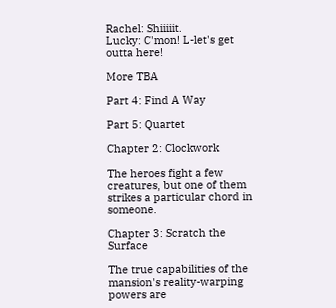Rachel: Shiiiiit.
Lucky: C'mon! L-let's get outta here!

More TBA

Part 4: Find A Way

Part 5: Quartet

Chapter 2: Clockwork

The heroes fight a few creatures, but one of them strikes a particular chord in someone.

Chapter 3: Scratch the Surface

The true capabilities of the mansion's reality-warping powers are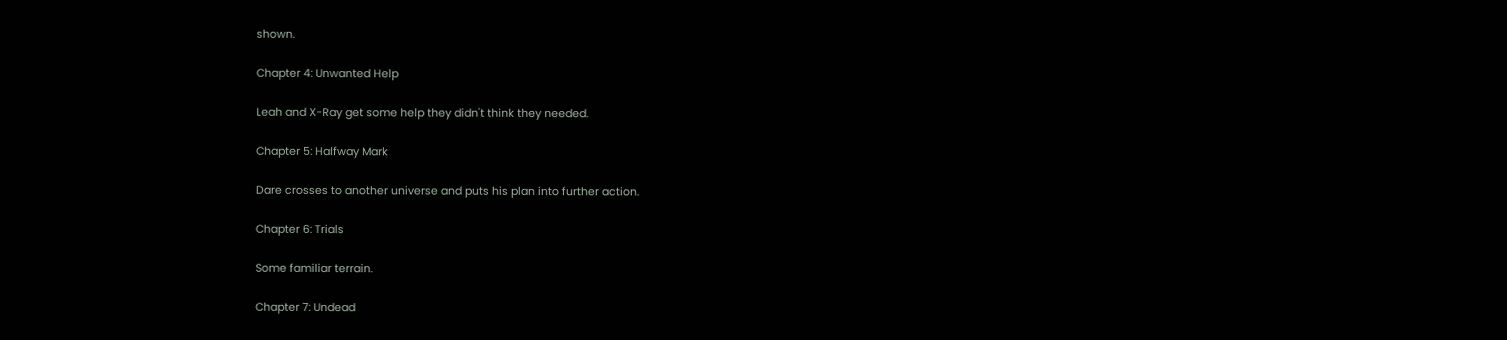shown.

Chapter 4: Unwanted Help

Leah and X-Ray get some help they didn't think they needed.

Chapter 5: Halfway Mark

Dare crosses to another universe and puts his plan into further action.

Chapter 6: Trials

Some familiar terrain.

Chapter 7: Undead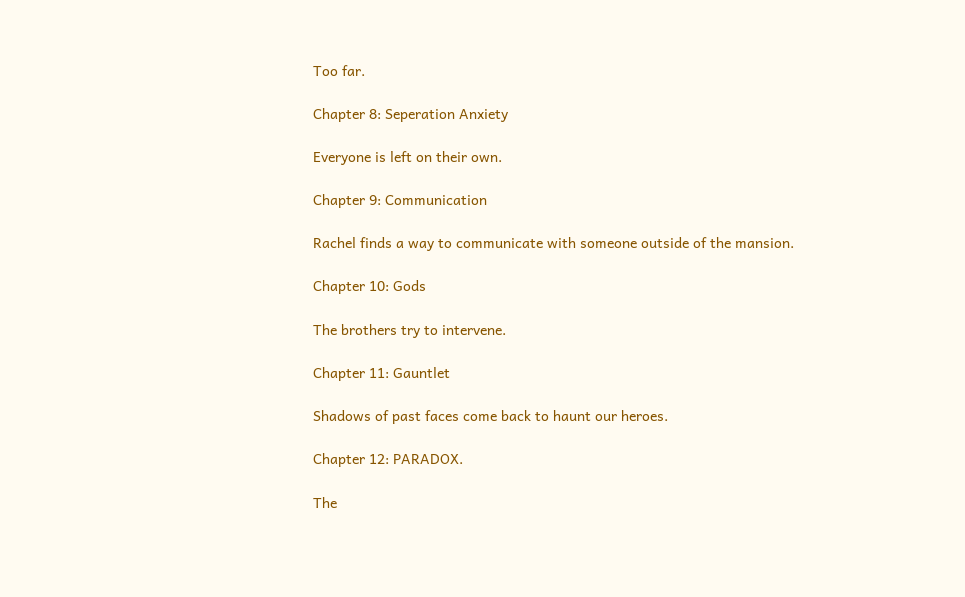Too far.

Chapter 8: Seperation Anxiety

Everyone is left on their own.

Chapter 9: Communication

Rachel finds a way to communicate with someone outside of the mansion.

Chapter 10: Gods

The brothers try to intervene.

Chapter 11: Gauntlet

Shadows of past faces come back to haunt our heroes.

Chapter 12: PARADOX.

The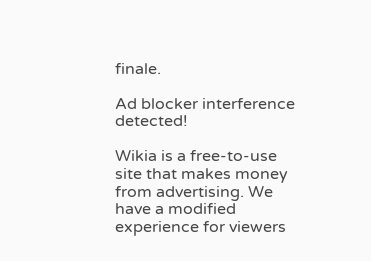finale.

Ad blocker interference detected!

Wikia is a free-to-use site that makes money from advertising. We have a modified experience for viewers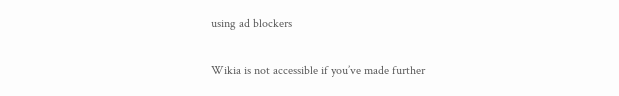using ad blockers

Wikia is not accessible if you’ve made further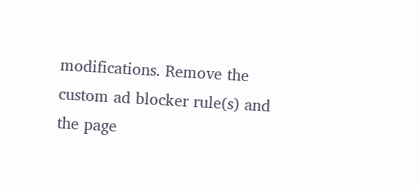modifications. Remove the custom ad blocker rule(s) and the page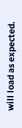will load as expected.